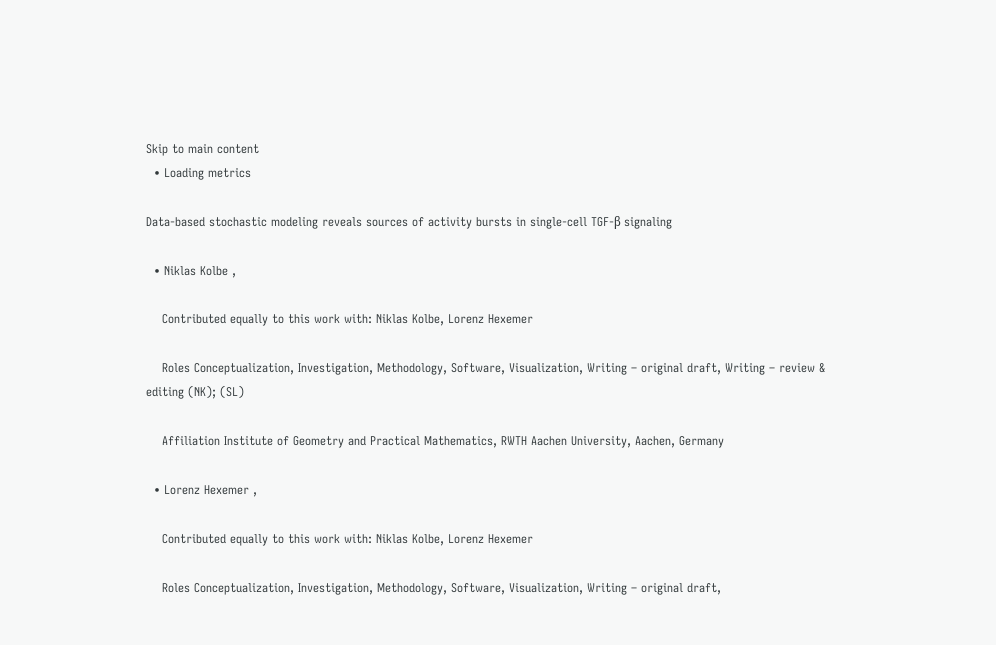Skip to main content
  • Loading metrics

Data-based stochastic modeling reveals sources of activity bursts in single-cell TGF-β signaling

  • Niklas Kolbe ,

    Contributed equally to this work with: Niklas Kolbe, Lorenz Hexemer

    Roles Conceptualization, Investigation, Methodology, Software, Visualization, Writing – original draft, Writing – review & editing (NK); (SL)

    Affiliation Institute of Geometry and Practical Mathematics, RWTH Aachen University, Aachen, Germany

  • Lorenz Hexemer ,

    Contributed equally to this work with: Niklas Kolbe, Lorenz Hexemer

    Roles Conceptualization, Investigation, Methodology, Software, Visualization, Writing – original draft,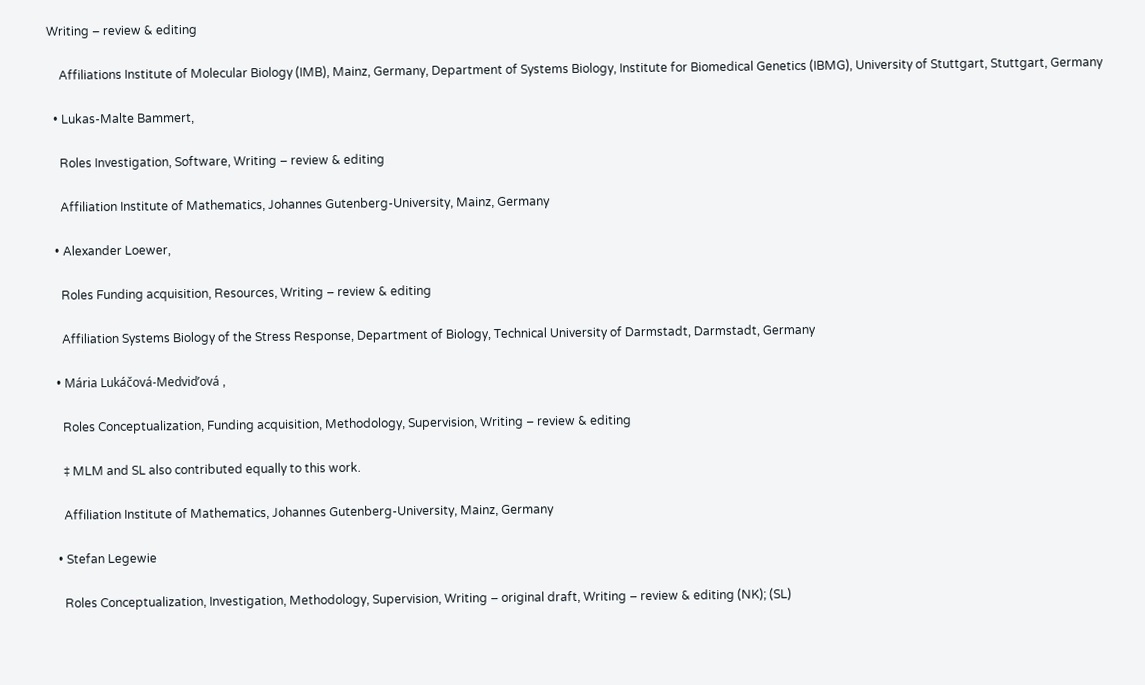Writing – review & editing

    Affiliations Institute of Molecular Biology (IMB), Mainz, Germany, Department of Systems Biology, Institute for Biomedical Genetics (IBMG), University of Stuttgart, Stuttgart, Germany

  • Lukas-Malte Bammert,

    Roles Investigation, Software, Writing – review & editing

    Affiliation Institute of Mathematics, Johannes Gutenberg-University, Mainz, Germany

  • Alexander Loewer,

    Roles Funding acquisition, Resources, Writing – review & editing

    Affiliation Systems Biology of the Stress Response, Department of Biology, Technical University of Darmstadt, Darmstadt, Germany

  • Mária Lukáčová-Medvid’ová ,

    Roles Conceptualization, Funding acquisition, Methodology, Supervision, Writing – review & editing

    ‡ MLM and SL also contributed equally to this work.

    Affiliation Institute of Mathematics, Johannes Gutenberg-University, Mainz, Germany

  • Stefan Legewie

    Roles Conceptualization, Investigation, Methodology, Supervision, Writing – original draft, Writing – review & editing (NK); (SL)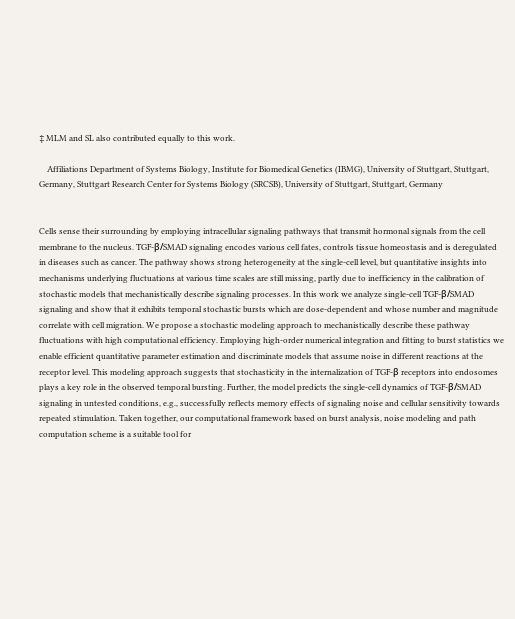‡ MLM and SL also contributed equally to this work.

    Affiliations Department of Systems Biology, Institute for Biomedical Genetics (IBMG), University of Stuttgart, Stuttgart, Germany, Stuttgart Research Center for Systems Biology (SRCSB), University of Stuttgart, Stuttgart, Germany


Cells sense their surrounding by employing intracellular signaling pathways that transmit hormonal signals from the cell membrane to the nucleus. TGF-β/SMAD signaling encodes various cell fates, controls tissue homeostasis and is deregulated in diseases such as cancer. The pathway shows strong heterogeneity at the single-cell level, but quantitative insights into mechanisms underlying fluctuations at various time scales are still missing, partly due to inefficiency in the calibration of stochastic models that mechanistically describe signaling processes. In this work we analyze single-cell TGF-β/SMAD signaling and show that it exhibits temporal stochastic bursts which are dose-dependent and whose number and magnitude correlate with cell migration. We propose a stochastic modeling approach to mechanistically describe these pathway fluctuations with high computational efficiency. Employing high-order numerical integration and fitting to burst statistics we enable efficient quantitative parameter estimation and discriminate models that assume noise in different reactions at the receptor level. This modeling approach suggests that stochasticity in the internalization of TGF-β receptors into endosomes plays a key role in the observed temporal bursting. Further, the model predicts the single-cell dynamics of TGF-β/SMAD signaling in untested conditions, e.g., successfully reflects memory effects of signaling noise and cellular sensitivity towards repeated stimulation. Taken together, our computational framework based on burst analysis, noise modeling and path computation scheme is a suitable tool for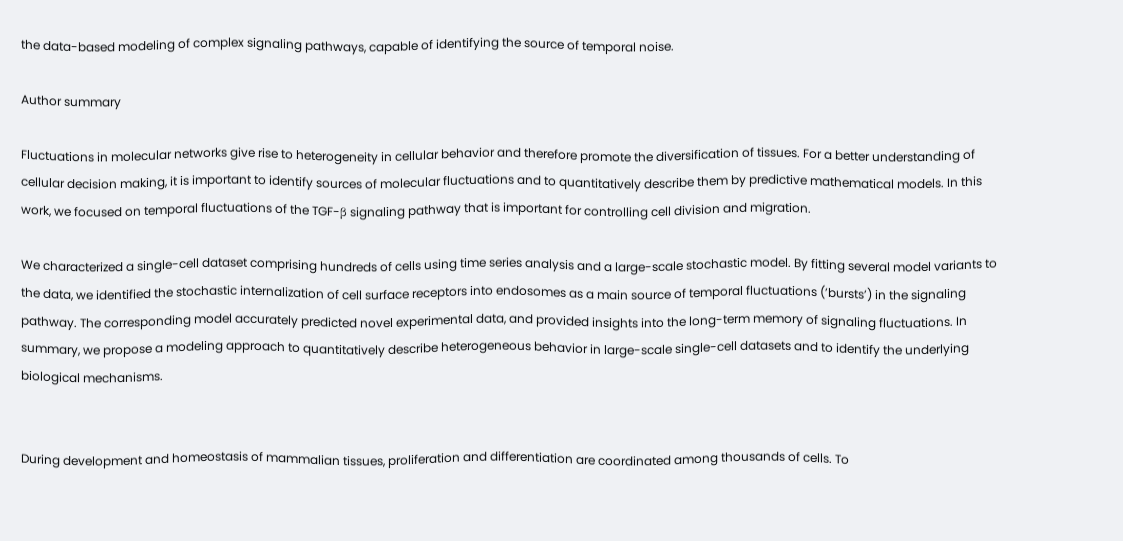the data-based modeling of complex signaling pathways, capable of identifying the source of temporal noise.

Author summary

Fluctuations in molecular networks give rise to heterogeneity in cellular behavior and therefore promote the diversification of tissues. For a better understanding of cellular decision making, it is important to identify sources of molecular fluctuations and to quantitatively describe them by predictive mathematical models. In this work, we focused on temporal fluctuations of the TGF-β signaling pathway that is important for controlling cell division and migration.

We characterized a single-cell dataset comprising hundreds of cells using time series analysis and a large-scale stochastic model. By fitting several model variants to the data, we identified the stochastic internalization of cell surface receptors into endosomes as a main source of temporal fluctuations (’bursts’) in the signaling pathway. The corresponding model accurately predicted novel experimental data, and provided insights into the long-term memory of signaling fluctuations. In summary, we propose a modeling approach to quantitatively describe heterogeneous behavior in large-scale single-cell datasets and to identify the underlying biological mechanisms.


During development and homeostasis of mammalian tissues, proliferation and differentiation are coordinated among thousands of cells. To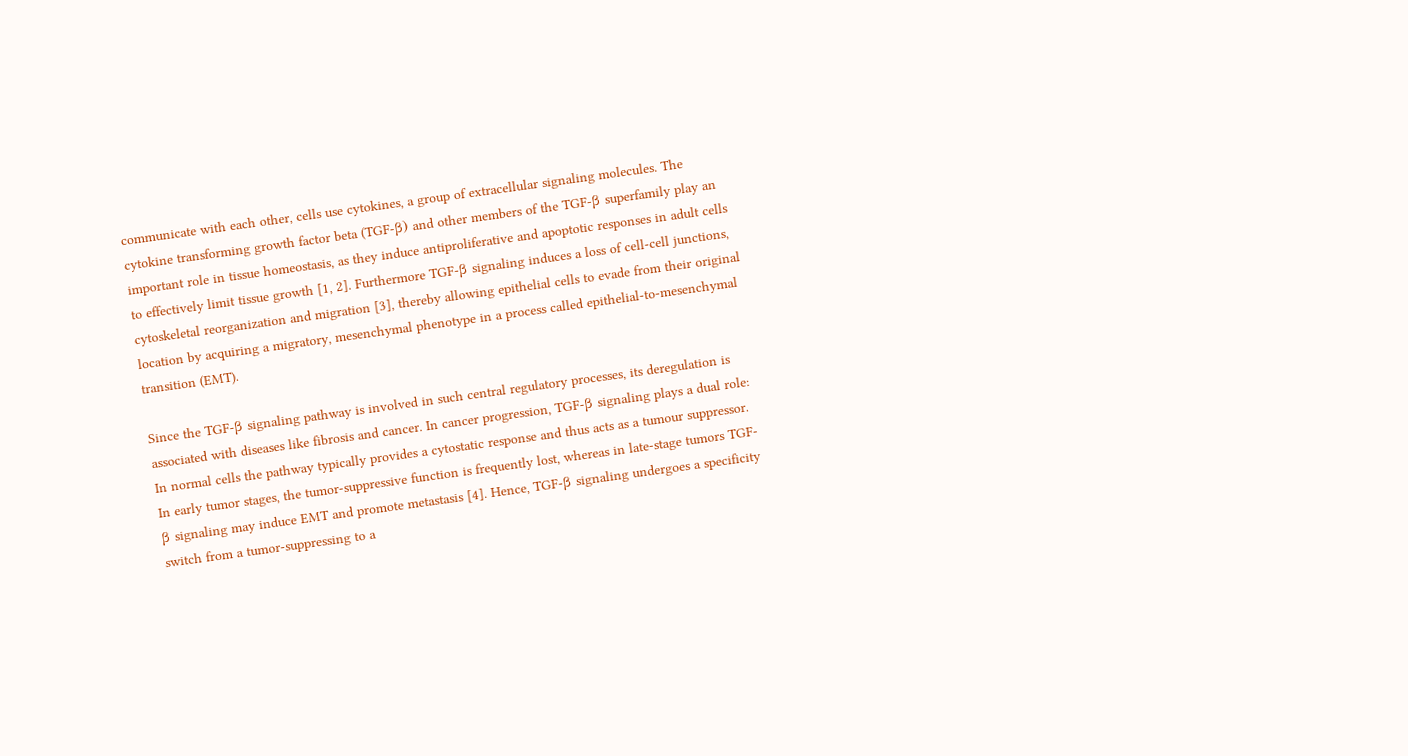communicate with each other, cells use cytokines, a group of extracellular signaling molecules. The cytokine transforming growth factor beta (TGF-β) and other members of the TGF-β superfamily play an important role in tissue homeostasis, as they induce antiproliferative and apoptotic responses in adult cells to effectively limit tissue growth [1, 2]. Furthermore TGF-β signaling induces a loss of cell-cell junctions, cytoskeletal reorganization and migration [3], thereby allowing epithelial cells to evade from their original location by acquiring a migratory, mesenchymal phenotype in a process called epithelial-to-mesenchymal transition (EMT).

Since the TGF-β signaling pathway is involved in such central regulatory processes, its deregulation is associated with diseases like fibrosis and cancer. In cancer progression, TGF-β signaling plays a dual role: In normal cells the pathway typically provides a cytostatic response and thus acts as a tumour suppressor. In early tumor stages, the tumor-suppressive function is frequently lost, whereas in late-stage tumors TGF-β signaling may induce EMT and promote metastasis [4]. Hence, TGF-β signaling undergoes a specificity switch from a tumor-suppressing to a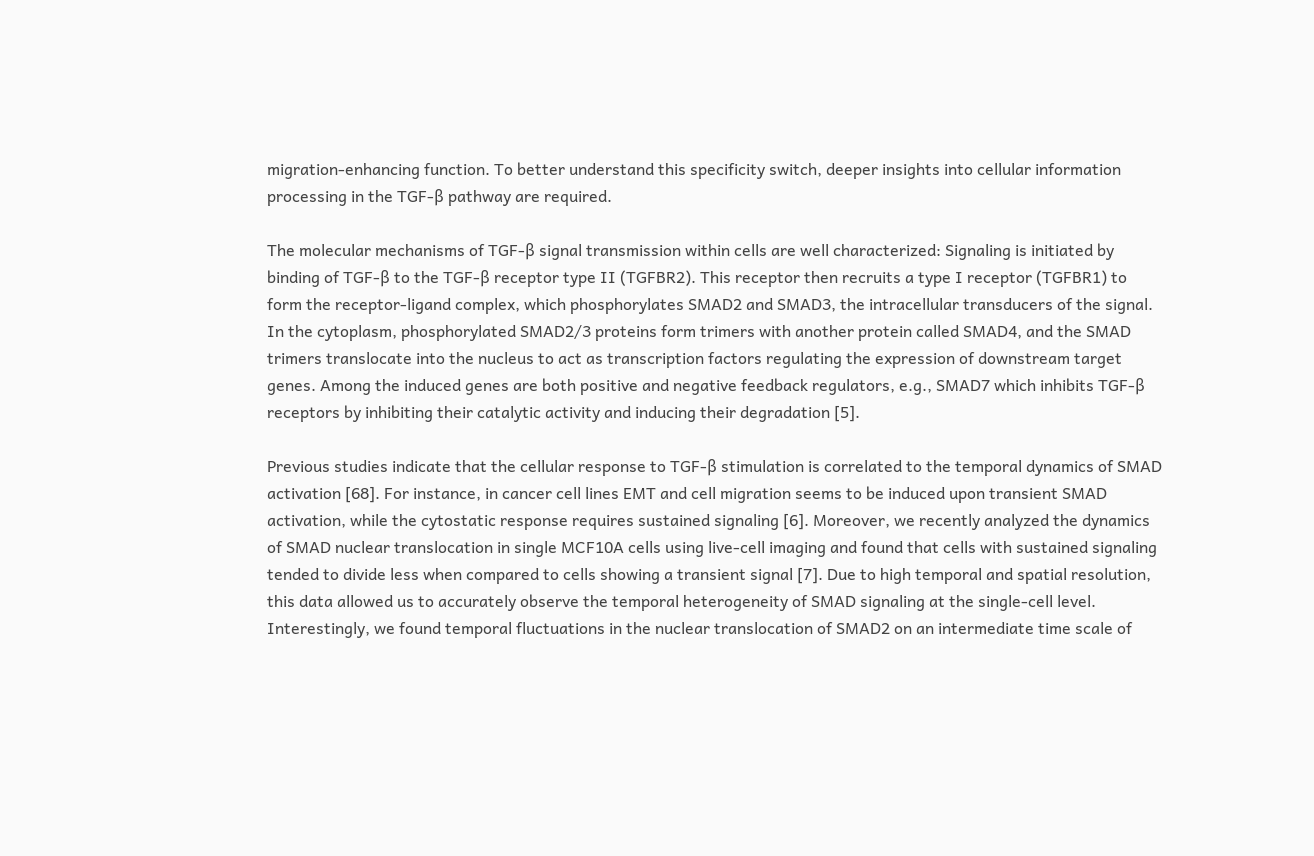migration-enhancing function. To better understand this specificity switch, deeper insights into cellular information processing in the TGF-β pathway are required.

The molecular mechanisms of TGF-β signal transmission within cells are well characterized: Signaling is initiated by binding of TGF-β to the TGF-β receptor type II (TGFBR2). This receptor then recruits a type I receptor (TGFBR1) to form the receptor-ligand complex, which phosphorylates SMAD2 and SMAD3, the intracellular transducers of the signal. In the cytoplasm, phosphorylated SMAD2/3 proteins form trimers with another protein called SMAD4, and the SMAD trimers translocate into the nucleus to act as transcription factors regulating the expression of downstream target genes. Among the induced genes are both positive and negative feedback regulators, e.g., SMAD7 which inhibits TGF-β receptors by inhibiting their catalytic activity and inducing their degradation [5].

Previous studies indicate that the cellular response to TGF-β stimulation is correlated to the temporal dynamics of SMAD activation [68]. For instance, in cancer cell lines EMT and cell migration seems to be induced upon transient SMAD activation, while the cytostatic response requires sustained signaling [6]. Moreover, we recently analyzed the dynamics of SMAD nuclear translocation in single MCF10A cells using live-cell imaging and found that cells with sustained signaling tended to divide less when compared to cells showing a transient signal [7]. Due to high temporal and spatial resolution, this data allowed us to accurately observe the temporal heterogeneity of SMAD signaling at the single-cell level. Interestingly, we found temporal fluctuations in the nuclear translocation of SMAD2 on an intermediate time scale of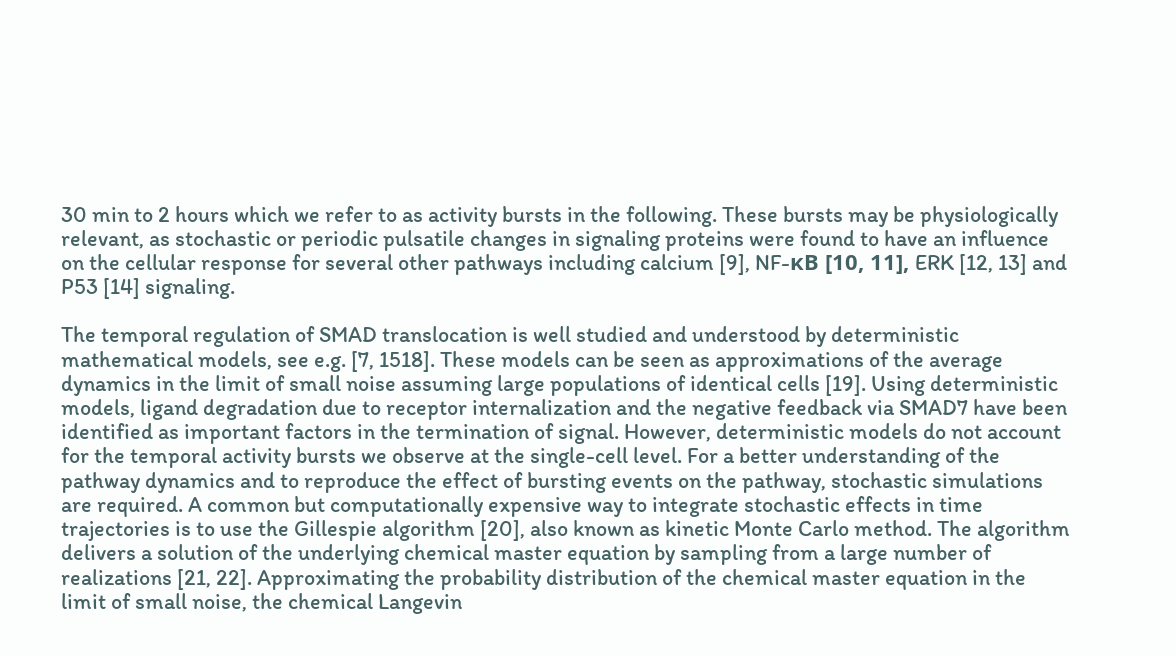30 min to 2 hours which we refer to as activity bursts in the following. These bursts may be physiologically relevant, as stochastic or periodic pulsatile changes in signaling proteins were found to have an influence on the cellular response for several other pathways including calcium [9], NF-κB [10, 11], ERK [12, 13] and P53 [14] signaling.

The temporal regulation of SMAD translocation is well studied and understood by deterministic mathematical models, see e.g. [7, 1518]. These models can be seen as approximations of the average dynamics in the limit of small noise assuming large populations of identical cells [19]. Using deterministic models, ligand degradation due to receptor internalization and the negative feedback via SMAD7 have been identified as important factors in the termination of signal. However, deterministic models do not account for the temporal activity bursts we observe at the single-cell level. For a better understanding of the pathway dynamics and to reproduce the effect of bursting events on the pathway, stochastic simulations are required. A common but computationally expensive way to integrate stochastic effects in time trajectories is to use the Gillespie algorithm [20], also known as kinetic Monte Carlo method. The algorithm delivers a solution of the underlying chemical master equation by sampling from a large number of realizations [21, 22]. Approximating the probability distribution of the chemical master equation in the limit of small noise, the chemical Langevin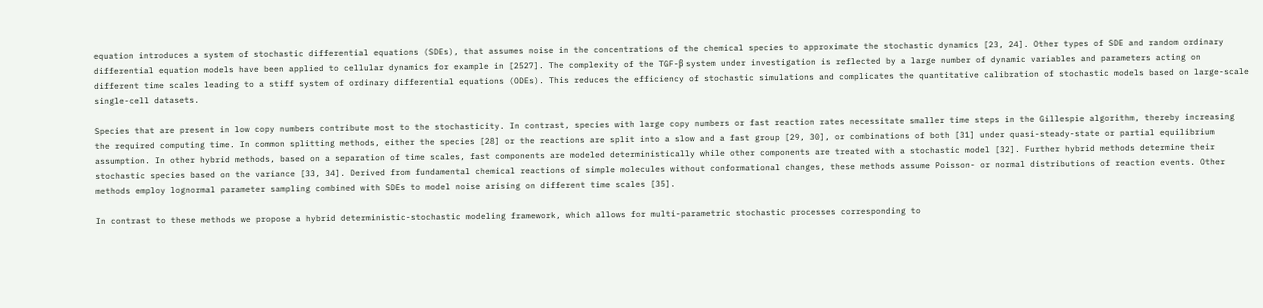equation introduces a system of stochastic differential equations (SDEs), that assumes noise in the concentrations of the chemical species to approximate the stochastic dynamics [23, 24]. Other types of SDE and random ordinary differential equation models have been applied to cellular dynamics for example in [2527]. The complexity of the TGF-β system under investigation is reflected by a large number of dynamic variables and parameters acting on different time scales leading to a stiff system of ordinary differential equations (ODEs). This reduces the efficiency of stochastic simulations and complicates the quantitative calibration of stochastic models based on large-scale single-cell datasets.

Species that are present in low copy numbers contribute most to the stochasticity. In contrast, species with large copy numbers or fast reaction rates necessitate smaller time steps in the Gillespie algorithm, thereby increasing the required computing time. In common splitting methods, either the species [28] or the reactions are split into a slow and a fast group [29, 30], or combinations of both [31] under quasi-steady-state or partial equilibrium assumption. In other hybrid methods, based on a separation of time scales, fast components are modeled deterministically while other components are treated with a stochastic model [32]. Further hybrid methods determine their stochastic species based on the variance [33, 34]. Derived from fundamental chemical reactions of simple molecules without conformational changes, these methods assume Poisson- or normal distributions of reaction events. Other methods employ lognormal parameter sampling combined with SDEs to model noise arising on different time scales [35].

In contrast to these methods we propose a hybrid deterministic-stochastic modeling framework, which allows for multi-parametric stochastic processes corresponding to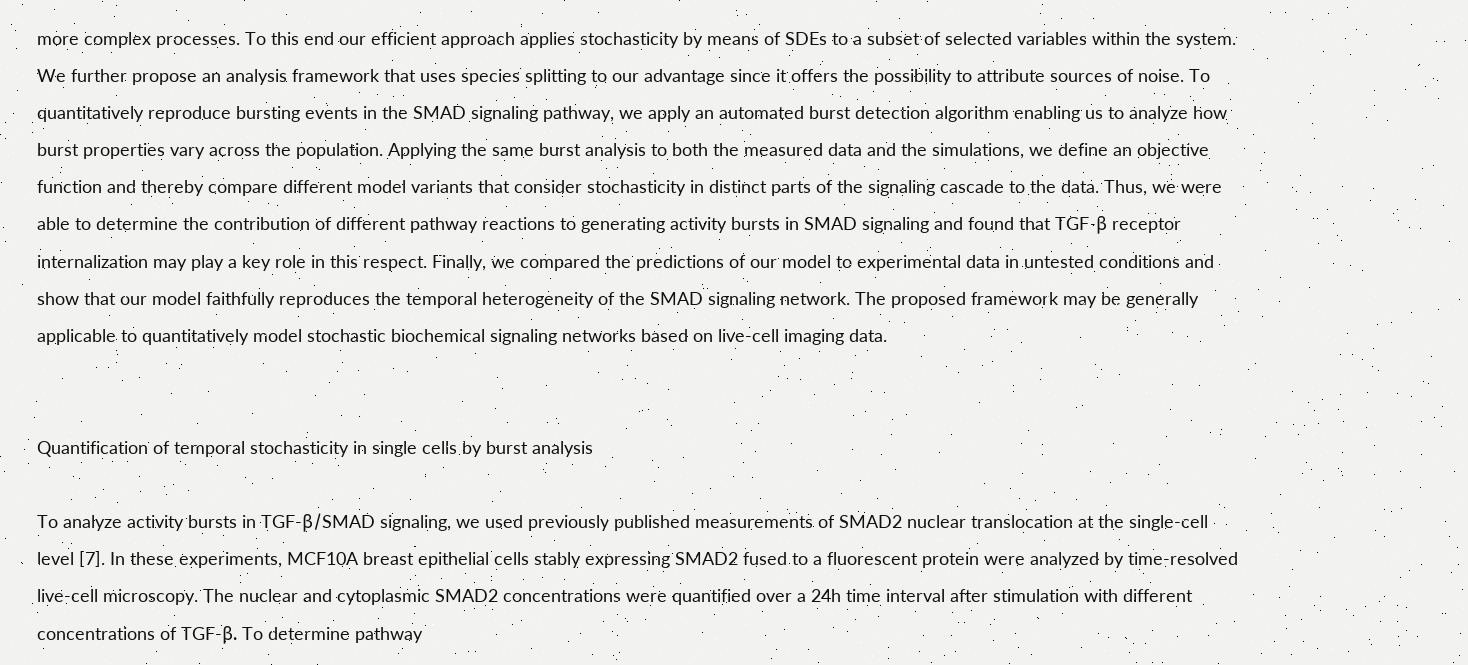more complex processes. To this end our efficient approach applies stochasticity by means of SDEs to a subset of selected variables within the system. We further propose an analysis framework that uses species splitting to our advantage since it offers the possibility to attribute sources of noise. To quantitatively reproduce bursting events in the SMAD signaling pathway, we apply an automated burst detection algorithm enabling us to analyze how burst properties vary across the population. Applying the same burst analysis to both the measured data and the simulations, we define an objective function and thereby compare different model variants that consider stochasticity in distinct parts of the signaling cascade to the data. Thus, we were able to determine the contribution of different pathway reactions to generating activity bursts in SMAD signaling and found that TGF-β receptor internalization may play a key role in this respect. Finally, we compared the predictions of our model to experimental data in untested conditions and show that our model faithfully reproduces the temporal heterogeneity of the SMAD signaling network. The proposed framework may be generally applicable to quantitatively model stochastic biochemical signaling networks based on live-cell imaging data.


Quantification of temporal stochasticity in single cells by burst analysis

To analyze activity bursts in TGF-β/SMAD signaling, we used previously published measurements of SMAD2 nuclear translocation at the single-cell level [7]. In these experiments, MCF10A breast epithelial cells stably expressing SMAD2 fused to a fluorescent protein were analyzed by time-resolved live-cell microscopy. The nuclear and cytoplasmic SMAD2 concentrations were quantified over a 24h time interval after stimulation with different concentrations of TGF-β. To determine pathway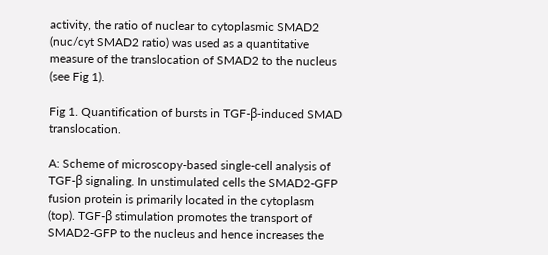activity, the ratio of nuclear to cytoplasmic SMAD2 (nuc/cyt SMAD2 ratio) was used as a quantitative measure of the translocation of SMAD2 to the nucleus (see Fig 1).

Fig 1. Quantification of bursts in TGF-β-induced SMAD translocation.

A: Scheme of microscopy-based single-cell analysis of TGF-β signaling. In unstimulated cells the SMAD2-GFP fusion protein is primarily located in the cytoplasm (top). TGF-β stimulation promotes the transport of SMAD2-GFP to the nucleus and hence increases the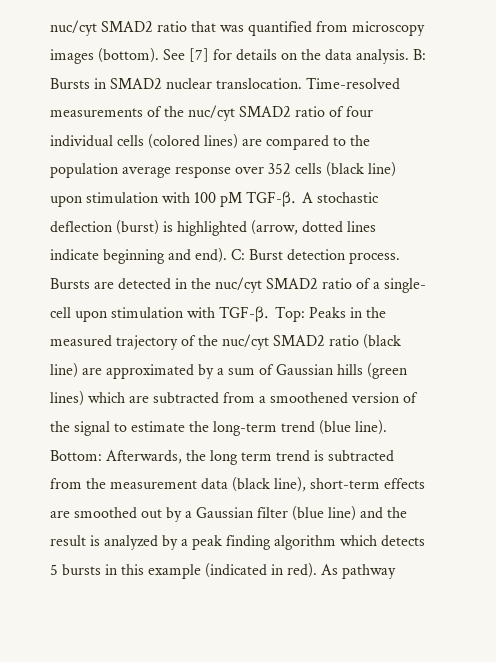nuc/cyt SMAD2 ratio that was quantified from microscopy images (bottom). See [7] for details on the data analysis. B: Bursts in SMAD2 nuclear translocation. Time-resolved measurements of the nuc/cyt SMAD2 ratio of four individual cells (colored lines) are compared to the population average response over 352 cells (black line) upon stimulation with 100 pM TGF-β. A stochastic deflection (burst) is highlighted (arrow, dotted lines indicate beginning and end). C: Burst detection process. Bursts are detected in the nuc/cyt SMAD2 ratio of a single-cell upon stimulation with TGF-β. Top: Peaks in the measured trajectory of the nuc/cyt SMAD2 ratio (black line) are approximated by a sum of Gaussian hills (green lines) which are subtracted from a smoothened version of the signal to estimate the long-term trend (blue line). Bottom: Afterwards, the long term trend is subtracted from the measurement data (black line), short-term effects are smoothed out by a Gaussian filter (blue line) and the result is analyzed by a peak finding algorithm which detects 5 bursts in this example (indicated in red). As pathway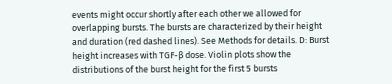events might occur shortly after each other we allowed for overlapping bursts. The bursts are characterized by their height and duration (red dashed lines). See Methods for details. D: Burst height increases with TGF-β dose. Violin plots show the distributions of the burst height for the first 5 bursts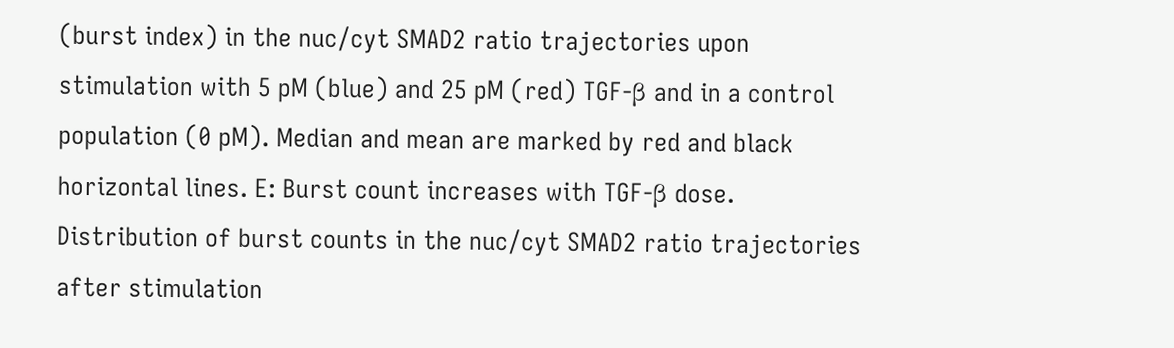(burst index) in the nuc/cyt SMAD2 ratio trajectories upon stimulation with 5 pM (blue) and 25 pM (red) TGF-β and in a control population (0 pM). Median and mean are marked by red and black horizontal lines. E: Burst count increases with TGF-β dose. Distribution of burst counts in the nuc/cyt SMAD2 ratio trajectories after stimulation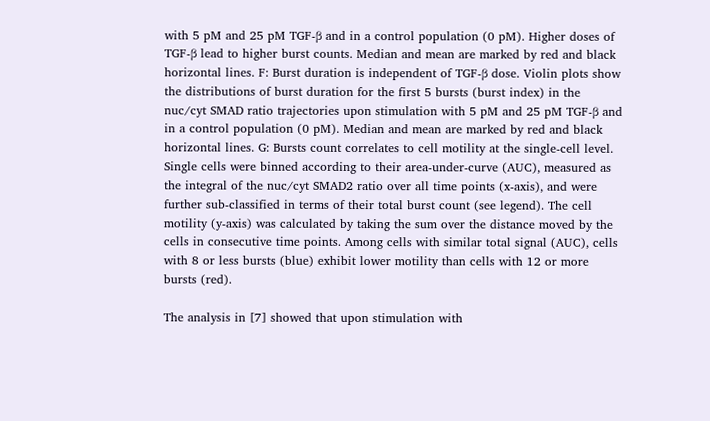with 5 pM and 25 pM TGF-β and in a control population (0 pM). Higher doses of TGF-β lead to higher burst counts. Median and mean are marked by red and black horizontal lines. F: Burst duration is independent of TGF-β dose. Violin plots show the distributions of burst duration for the first 5 bursts (burst index) in the nuc/cyt SMAD ratio trajectories upon stimulation with 5 pM and 25 pM TGF-β and in a control population (0 pM). Median and mean are marked by red and black horizontal lines. G: Bursts count correlates to cell motility at the single-cell level. Single cells were binned according to their area-under-curve (AUC), measured as the integral of the nuc/cyt SMAD2 ratio over all time points (x-axis), and were further sub-classified in terms of their total burst count (see legend). The cell motility (y-axis) was calculated by taking the sum over the distance moved by the cells in consecutive time points. Among cells with similar total signal (AUC), cells with 8 or less bursts (blue) exhibit lower motility than cells with 12 or more bursts (red).

The analysis in [7] showed that upon stimulation with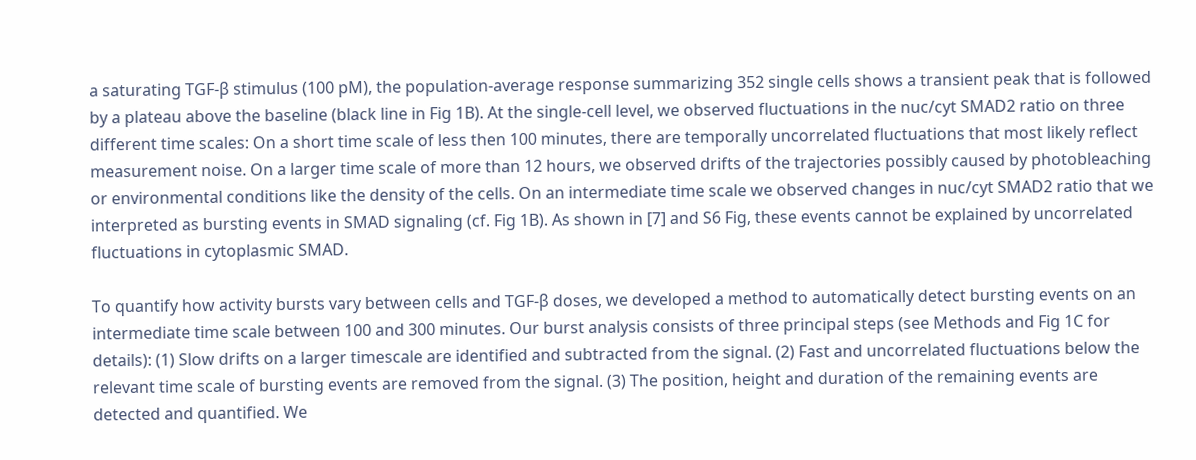a saturating TGF-β stimulus (100 pM), the population-average response summarizing 352 single cells shows a transient peak that is followed by a plateau above the baseline (black line in Fig 1B). At the single-cell level, we observed fluctuations in the nuc/cyt SMAD2 ratio on three different time scales: On a short time scale of less then 100 minutes, there are temporally uncorrelated fluctuations that most likely reflect measurement noise. On a larger time scale of more than 12 hours, we observed drifts of the trajectories possibly caused by photobleaching or environmental conditions like the density of the cells. On an intermediate time scale we observed changes in nuc/cyt SMAD2 ratio that we interpreted as bursting events in SMAD signaling (cf. Fig 1B). As shown in [7] and S6 Fig, these events cannot be explained by uncorrelated fluctuations in cytoplasmic SMAD.

To quantify how activity bursts vary between cells and TGF-β doses, we developed a method to automatically detect bursting events on an intermediate time scale between 100 and 300 minutes. Our burst analysis consists of three principal steps (see Methods and Fig 1C for details): (1) Slow drifts on a larger timescale are identified and subtracted from the signal. (2) Fast and uncorrelated fluctuations below the relevant time scale of bursting events are removed from the signal. (3) The position, height and duration of the remaining events are detected and quantified. We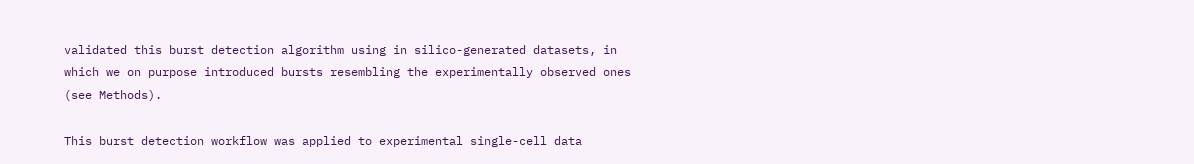validated this burst detection algorithm using in silico-generated datasets, in which we on purpose introduced bursts resembling the experimentally observed ones (see Methods).

This burst detection workflow was applied to experimental single-cell data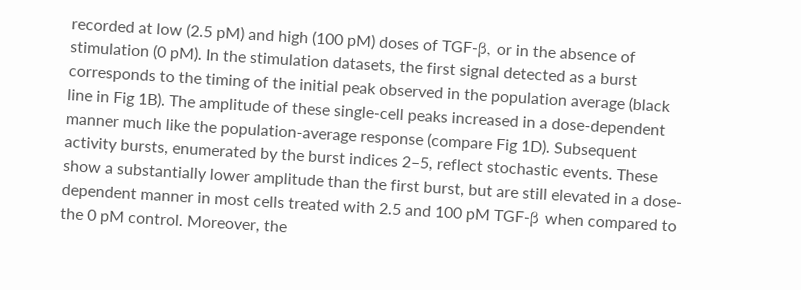recorded at low (2.5 pM) and high (100 pM) doses of TGF-β, or in the absence of stimulation (0 pM). In the stimulation datasets, the first signal detected as a burst corresponds to the timing of the initial peak observed in the population average (black line in Fig 1B). The amplitude of these single-cell peaks increased in a dose-dependent manner much like the population-average response (compare Fig 1D). Subsequent activity bursts, enumerated by the burst indices 2–5, reflect stochastic events. These show a substantially lower amplitude than the first burst, but are still elevated in a dose-dependent manner in most cells treated with 2.5 and 100 pM TGF-β when compared to the 0 pM control. Moreover, the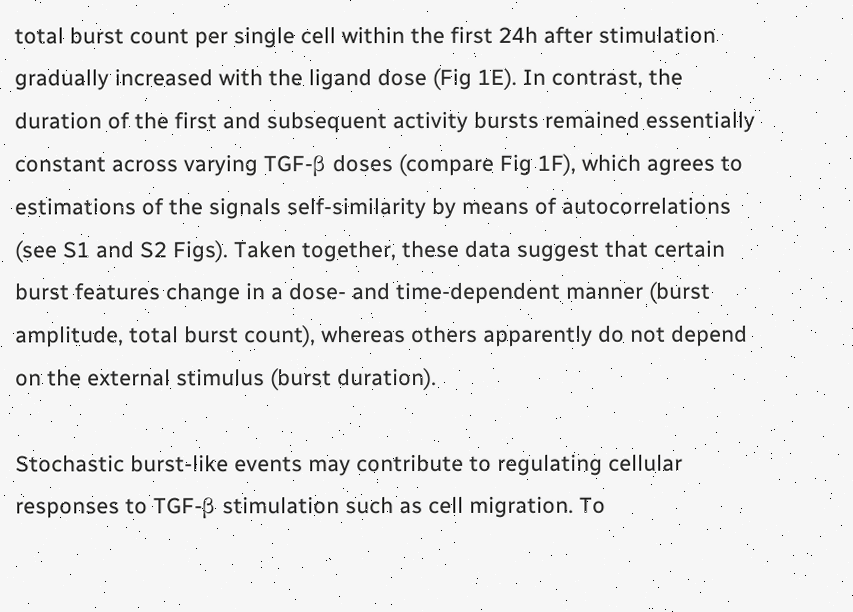total burst count per single cell within the first 24h after stimulation gradually increased with the ligand dose (Fig 1E). In contrast, the duration of the first and subsequent activity bursts remained essentially constant across varying TGF-β doses (compare Fig 1F), which agrees to estimations of the signals self-similarity by means of autocorrelations (see S1 and S2 Figs). Taken together, these data suggest that certain burst features change in a dose- and time-dependent manner (burst amplitude, total burst count), whereas others apparently do not depend on the external stimulus (burst duration).

Stochastic burst-like events may contribute to regulating cellular responses to TGF-β stimulation such as cell migration. To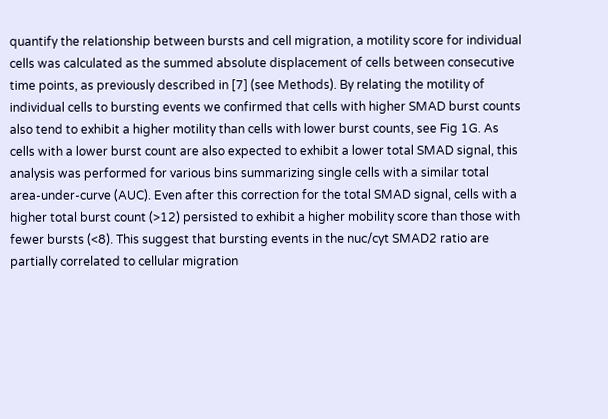quantify the relationship between bursts and cell migration, a motility score for individual cells was calculated as the summed absolute displacement of cells between consecutive time points, as previously described in [7] (see Methods). By relating the motility of individual cells to bursting events we confirmed that cells with higher SMAD burst counts also tend to exhibit a higher motility than cells with lower burst counts, see Fig 1G. As cells with a lower burst count are also expected to exhibit a lower total SMAD signal, this analysis was performed for various bins summarizing single cells with a similar total area-under-curve (AUC). Even after this correction for the total SMAD signal, cells with a higher total burst count (>12) persisted to exhibit a higher mobility score than those with fewer bursts (<8). This suggest that bursting events in the nuc/cyt SMAD2 ratio are partially correlated to cellular migration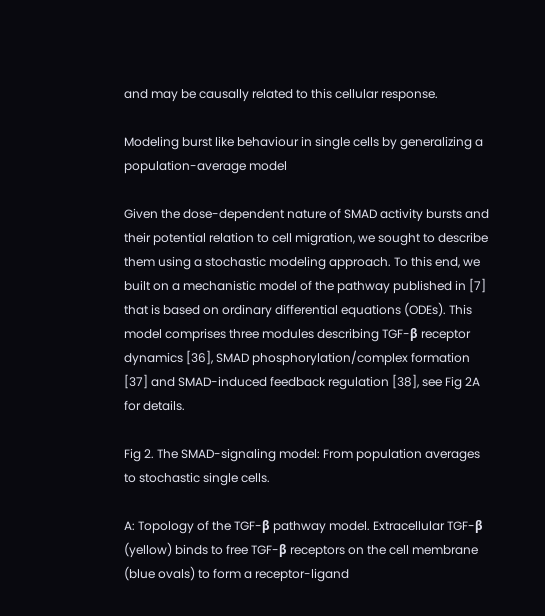and may be causally related to this cellular response.

Modeling burst like behaviour in single cells by generalizing a population-average model

Given the dose-dependent nature of SMAD activity bursts and their potential relation to cell migration, we sought to describe them using a stochastic modeling approach. To this end, we built on a mechanistic model of the pathway published in [7] that is based on ordinary differential equations (ODEs). This model comprises three modules describing TGF-β receptor dynamics [36], SMAD phosphorylation/complex formation [37] and SMAD-induced feedback regulation [38], see Fig 2A for details.

Fig 2. The SMAD-signaling model: From population averages to stochastic single cells.

A: Topology of the TGF-β pathway model. Extracellular TGF-β (yellow) binds to free TGF-β receptors on the cell membrane (blue ovals) to form a receptor-ligand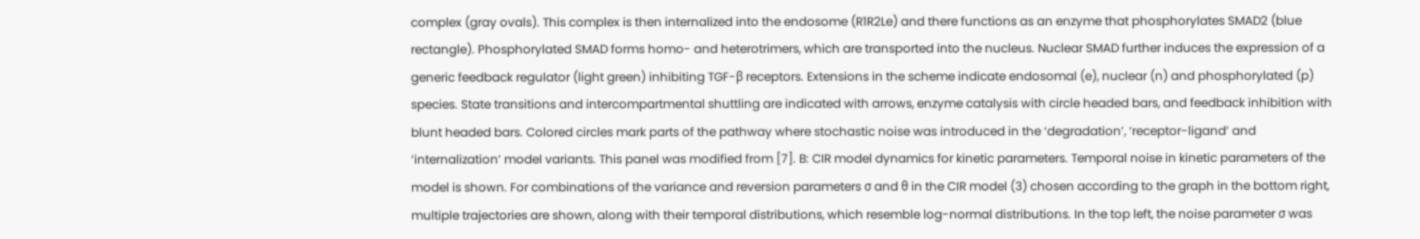complex (gray ovals). This complex is then internalized into the endosome (R1R2Le) and there functions as an enzyme that phosphorylates SMAD2 (blue rectangle). Phosphorylated SMAD forms homo- and heterotrimers, which are transported into the nucleus. Nuclear SMAD further induces the expression of a generic feedback regulator (light green) inhibiting TGF-β receptors. Extensions in the scheme indicate endosomal (e), nuclear (n) and phosphorylated (p) species. State transitions and intercompartmental shuttling are indicated with arrows, enzyme catalysis with circle headed bars, and feedback inhibition with blunt headed bars. Colored circles mark parts of the pathway where stochastic noise was introduced in the ‘degradation’, ‘receptor-ligand’ and ‘internalization’ model variants. This panel was modified from [7]. B: CIR model dynamics for kinetic parameters. Temporal noise in kinetic parameters of the model is shown. For combinations of the variance and reversion parameters σ and θ in the CIR model (3) chosen according to the graph in the bottom right, multiple trajectories are shown, along with their temporal distributions, which resemble log-normal distributions. In the top left, the noise parameter σ was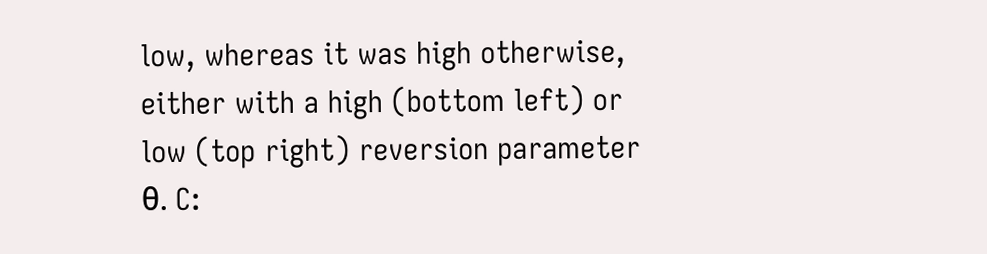low, whereas it was high otherwise, either with a high (bottom left) or low (top right) reversion parameter θ. C: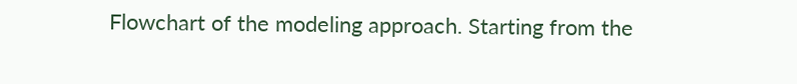Flowchart of the modeling approach. Starting from the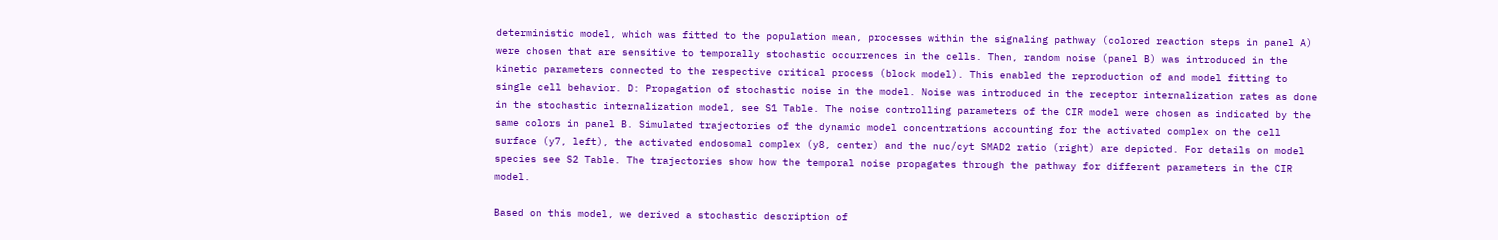deterministic model, which was fitted to the population mean, processes within the signaling pathway (colored reaction steps in panel A) were chosen that are sensitive to temporally stochastic occurrences in the cells. Then, random noise (panel B) was introduced in the kinetic parameters connected to the respective critical process (block model). This enabled the reproduction of and model fitting to single cell behavior. D: Propagation of stochastic noise in the model. Noise was introduced in the receptor internalization rates as done in the stochastic internalization model, see S1 Table. The noise controlling parameters of the CIR model were chosen as indicated by the same colors in panel B. Simulated trajectories of the dynamic model concentrations accounting for the activated complex on the cell surface (y7, left), the activated endosomal complex (y8, center) and the nuc/cyt SMAD2 ratio (right) are depicted. For details on model species see S2 Table. The trajectories show how the temporal noise propagates through the pathway for different parameters in the CIR model.

Based on this model, we derived a stochastic description of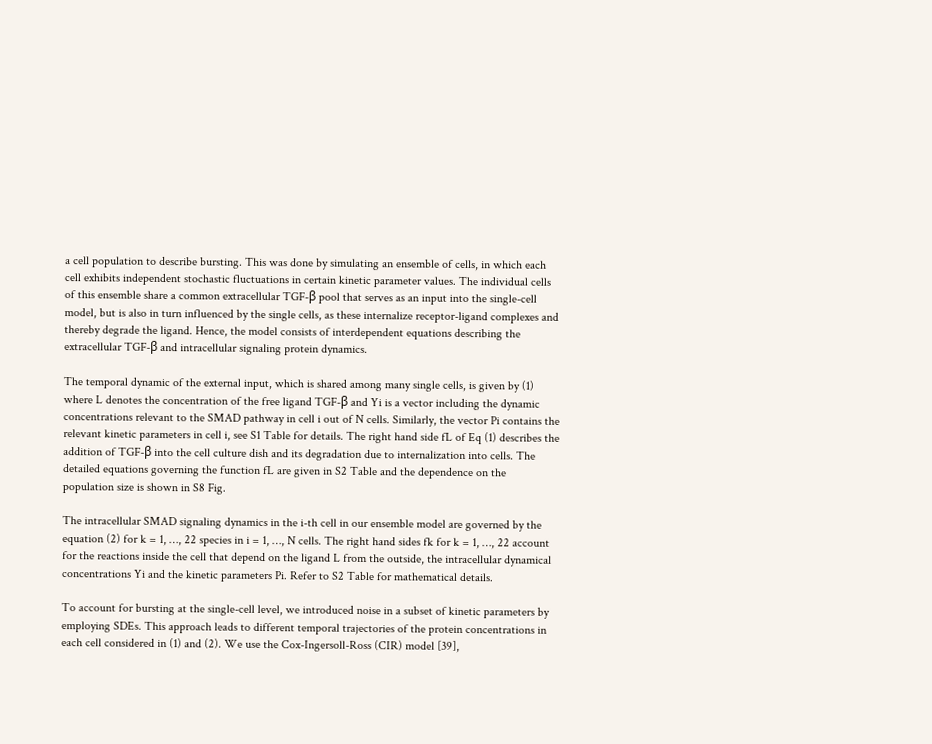a cell population to describe bursting. This was done by simulating an ensemble of cells, in which each cell exhibits independent stochastic fluctuations in certain kinetic parameter values. The individual cells of this ensemble share a common extracellular TGF-β pool that serves as an input into the single-cell model, but is also in turn influenced by the single cells, as these internalize receptor-ligand complexes and thereby degrade the ligand. Hence, the model consists of interdependent equations describing the extracellular TGF-β and intracellular signaling protein dynamics.

The temporal dynamic of the external input, which is shared among many single cells, is given by (1) where L denotes the concentration of the free ligand TGF-β and Yi is a vector including the dynamic concentrations relevant to the SMAD pathway in cell i out of N cells. Similarly, the vector Pi contains the relevant kinetic parameters in cell i, see S1 Table for details. The right hand side fL of Eq (1) describes the addition of TGF-β into the cell culture dish and its degradation due to internalization into cells. The detailed equations governing the function fL are given in S2 Table and the dependence on the population size is shown in S8 Fig.

The intracellular SMAD signaling dynamics in the i-th cell in our ensemble model are governed by the equation (2) for k = 1, …, 22 species in i = 1, …, N cells. The right hand sides fk for k = 1, …, 22 account for the reactions inside the cell that depend on the ligand L from the outside, the intracellular dynamical concentrations Yi and the kinetic parameters Pi. Refer to S2 Table for mathematical details.

To account for bursting at the single-cell level, we introduced noise in a subset of kinetic parameters by employing SDEs. This approach leads to different temporal trajectories of the protein concentrations in each cell considered in (1) and (2). We use the Cox-Ingersoll-Ross (CIR) model [39],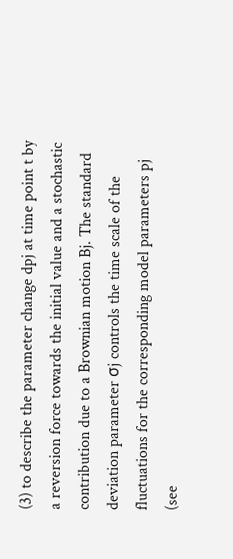(3) to describe the parameter change dpj at time point t by a reversion force towards the initial value and a stochastic contribution due to a Brownian motion Bj. The standard deviation parameter σj controls the time scale of the fluctuations for the corresponding model parameters pj (see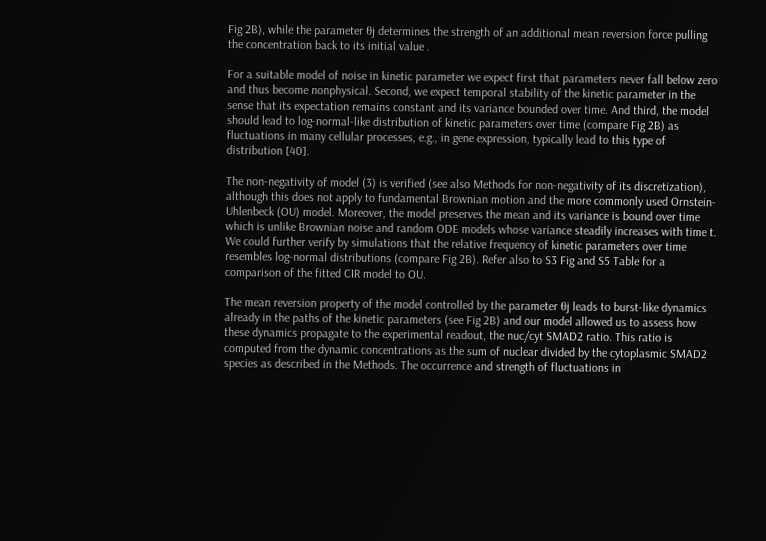Fig 2B), while the parameter θj determines the strength of an additional mean reversion force pulling the concentration back to its initial value .

For a suitable model of noise in kinetic parameter we expect first that parameters never fall below zero and thus become nonphysical. Second, we expect temporal stability of the kinetic parameter in the sense that its expectation remains constant and its variance bounded over time. And third, the model should lead to log-normal-like distribution of kinetic parameters over time (compare Fig 2B) as fluctuations in many cellular processes, e.g., in gene expression, typically lead to this type of distribution [40].

The non-negativity of model (3) is verified (see also Methods for non-negativity of its discretization), although this does not apply to fundamental Brownian motion and the more commonly used Ornstein-Uhlenbeck (OU) model. Moreover, the model preserves the mean and its variance is bound over time which is unlike Brownian noise and random ODE models whose variance steadily increases with time t. We could further verify by simulations that the relative frequency of kinetic parameters over time resembles log-normal distributions (compare Fig 2B). Refer also to S3 Fig and S5 Table for a comparison of the fitted CIR model to OU.

The mean reversion property of the model controlled by the parameter θj leads to burst-like dynamics already in the paths of the kinetic parameters (see Fig 2B) and our model allowed us to assess how these dynamics propagate to the experimental readout, the nuc/cyt SMAD2 ratio. This ratio is computed from the dynamic concentrations as the sum of nuclear divided by the cytoplasmic SMAD2 species as described in the Methods. The occurrence and strength of fluctuations in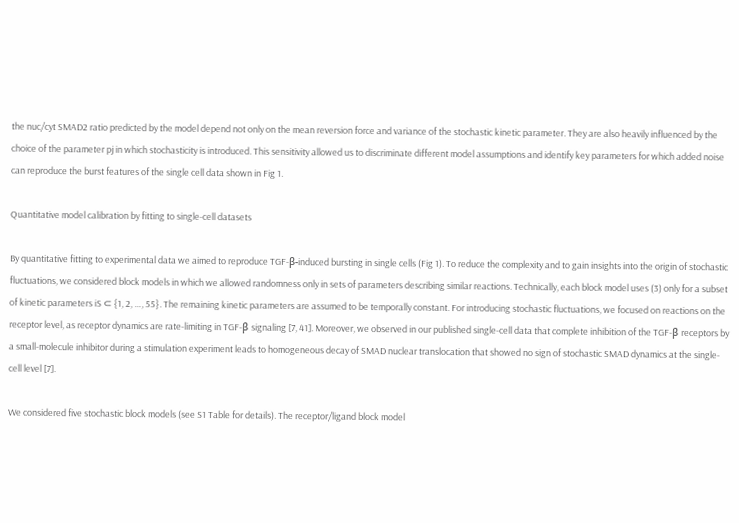the nuc/cyt SMAD2 ratio predicted by the model depend not only on the mean reversion force and variance of the stochastic kinetic parameter. They are also heavily influenced by the choice of the parameter pj in which stochasticity is introduced. This sensitivity allowed us to discriminate different model assumptions and identify key parameters for which added noise can reproduce the burst features of the single cell data shown in Fig 1.

Quantitative model calibration by fitting to single-cell datasets

By quantitative fitting to experimental data we aimed to reproduce TGF-β-induced bursting in single cells (Fig 1). To reduce the complexity and to gain insights into the origin of stochastic fluctuations, we considered block models in which we allowed randomness only in sets of parameters describing similar reactions. Technically, each block model uses (3) only for a subset of kinetic parameters iS ⊂ {1, 2, …, 55}. The remaining kinetic parameters are assumed to be temporally constant. For introducing stochastic fluctuations, we focused on reactions on the receptor level, as receptor dynamics are rate-limiting in TGF-β signaling [7, 41]. Moreover, we observed in our published single-cell data that complete inhibition of the TGF-β receptors by a small-molecule inhibitor during a stimulation experiment leads to homogeneous decay of SMAD nuclear translocation that showed no sign of stochastic SMAD dynamics at the single-cell level [7].

We considered five stochastic block models (see S1 Table for details). The receptor/ligand block model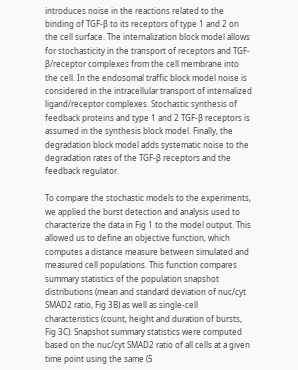introduces noise in the reactions related to the binding of TGF-β to its receptors of type 1 and 2 on the cell surface. The internalization block model allows for stochasticity in the transport of receptors and TGF-β/receptor complexes from the cell membrane into the cell. In the endosomal traffic block model noise is considered in the intracellular transport of internalized ligand/receptor complexes. Stochastic synthesis of feedback proteins and type 1 and 2 TGF-β receptors is assumed in the synthesis block model. Finally, the degradation block model adds systematic noise to the degradation rates of the TGF-β receptors and the feedback regulator.

To compare the stochastic models to the experiments, we applied the burst detection and analysis used to characterize the data in Fig 1 to the model output. This allowed us to define an objective function, which computes a distance measure between simulated and measured cell populations. This function compares summary statistics of the population snapshot distributions (mean and standard deviation of nuc/cyt SMAD2 ratio, Fig 3B) as well as single-cell characteristics (count, height and duration of bursts, Fig 3C). Snapshot summary statistics were computed based on the nuc/cyt SMAD2 ratio of all cells at a given time point using the same (5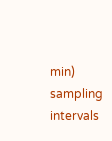min) sampling intervals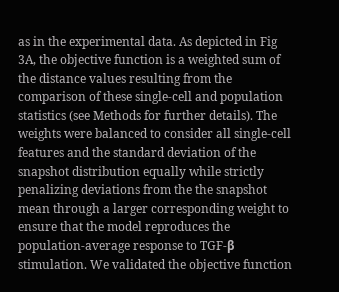as in the experimental data. As depicted in Fig 3A, the objective function is a weighted sum of the distance values resulting from the comparison of these single-cell and population statistics (see Methods for further details). The weights were balanced to consider all single-cell features and the standard deviation of the snapshot distribution equally while strictly penalizing deviations from the the snapshot mean through a larger corresponding weight to ensure that the model reproduces the population-average response to TGF-β stimulation. We validated the objective function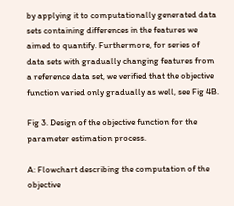by applying it to computationally generated data sets containing differences in the features we aimed to quantify. Furthermore, for series of data sets with gradually changing features from a reference data set, we verified that the objective function varied only gradually as well, see Fig 4B.

Fig 3. Design of the objective function for the parameter estimation process.

A: Flowchart describing the computation of the objective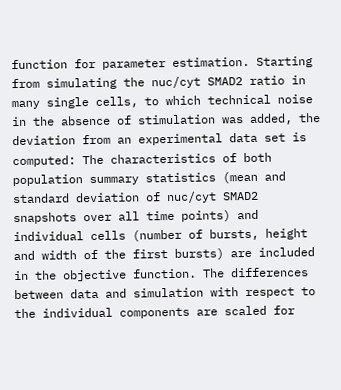function for parameter estimation. Starting from simulating the nuc/cyt SMAD2 ratio in many single cells, to which technical noise in the absence of stimulation was added, the deviation from an experimental data set is computed: The characteristics of both population summary statistics (mean and standard deviation of nuc/cyt SMAD2 snapshots over all time points) and individual cells (number of bursts, height and width of the first bursts) are included in the objective function. The differences between data and simulation with respect to the individual components are scaled for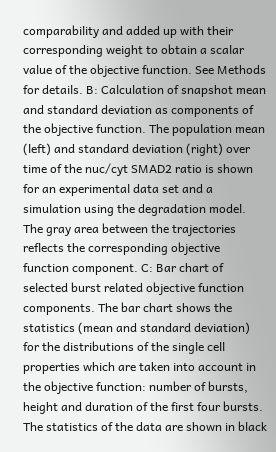comparability and added up with their corresponding weight to obtain a scalar value of the objective function. See Methods for details. B: Calculation of snapshot mean and standard deviation as components of the objective function. The population mean (left) and standard deviation (right) over time of the nuc/cyt SMAD2 ratio is shown for an experimental data set and a simulation using the degradation model. The gray area between the trajectories reflects the corresponding objective function component. C: Bar chart of selected burst related objective function components. The bar chart shows the statistics (mean and standard deviation) for the distributions of the single cell properties which are taken into account in the objective function: number of bursts, height and duration of the first four bursts. The statistics of the data are shown in black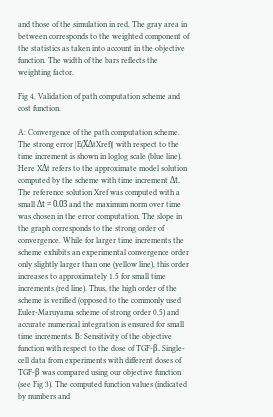and those of the simulation in red. The gray area in between corresponds to the weighted component of the statistics as taken into account in the objective function. The width of the bars reflects the weighting factor.

Fig 4. Validation of path computation scheme and cost function.

A: Convergence of the path computation scheme. The strong error |E(XΔtXref)| with respect to the time increment is shown in loglog scale (blue line). Here XΔt refers to the approximate model solution computed by the scheme with time increment Δt. The reference solution Xref was computed with a small Δt = 0.03 and the maximum norm over time was chosen in the error computation. The slope in the graph corresponds to the strong order of convergence. While for larger time increments the scheme exhibits an experimental convergence order only slightly larger than one (yellow line), this order increases to approximately 1.5 for small time increments (red line). Thus, the high order of the scheme is verified (opposed to the commonly used Euler-Maruyama scheme of strong order 0.5) and accurate numerical integration is ensured for small time increments. B: Sensitivity of the objective function with respect to the dose of TGF-β. Single-cell data from experiments with different doses of TGF-β was compared using our objective function (see Fig 3). The computed function values (indicated by numbers and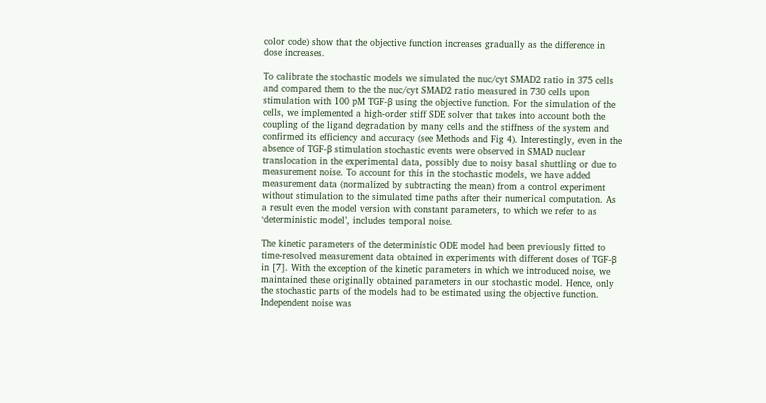color code) show that the objective function increases gradually as the difference in dose increases.

To calibrate the stochastic models we simulated the nuc/cyt SMAD2 ratio in 375 cells and compared them to the the nuc/cyt SMAD2 ratio measured in 730 cells upon stimulation with 100 pM TGF-β using the objective function. For the simulation of the cells, we implemented a high-order stiff SDE solver that takes into account both the coupling of the ligand degradation by many cells and the stiffness of the system and confirmed its efficiency and accuracy (see Methods and Fig 4). Interestingly, even in the absence of TGF-β stimulation stochastic events were observed in SMAD nuclear translocation in the experimental data, possibly due to noisy basal shuttling or due to measurement noise. To account for this in the stochastic models, we have added measurement data (normalized by subtracting the mean) from a control experiment without stimulation to the simulated time paths after their numerical computation. As a result even the model version with constant parameters, to which we refer to as ‘deterministic model’, includes temporal noise.

The kinetic parameters of the deterministic ODE model had been previously fitted to time-resolved measurement data obtained in experiments with different doses of TGF-β in [7]. With the exception of the kinetic parameters in which we introduced noise, we maintained these originally obtained parameters in our stochastic model. Hence, only the stochastic parts of the models had to be estimated using the objective function. Independent noise was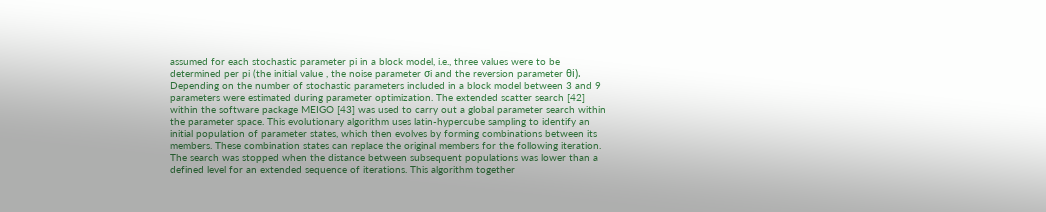assumed for each stochastic parameter pi in a block model, i.e., three values were to be determined per pi (the initial value , the noise parameter σi and the reversion parameter θi). Depending on the number of stochastic parameters included in a block model between 3 and 9 parameters were estimated during parameter optimization. The extended scatter search [42] within the software package MEIGO [43] was used to carry out a global parameter search within the parameter space. This evolutionary algorithm uses latin-hypercube sampling to identify an initial population of parameter states, which then evolves by forming combinations between its members. These combination states can replace the original members for the following iteration. The search was stopped when the distance between subsequent populations was lower than a defined level for an extended sequence of iterations. This algorithm together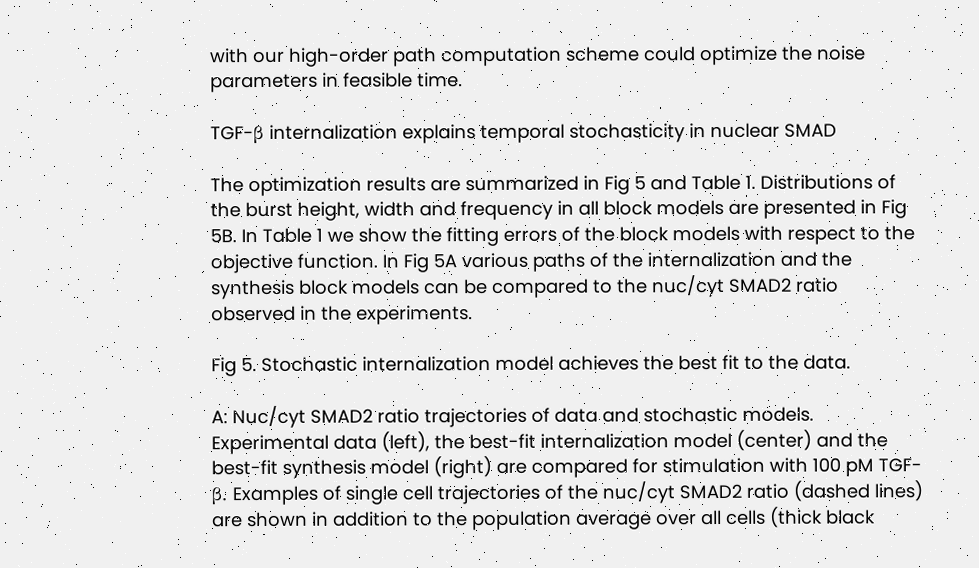with our high-order path computation scheme could optimize the noise parameters in feasible time.

TGF-β internalization explains temporal stochasticity in nuclear SMAD

The optimization results are summarized in Fig 5 and Table 1. Distributions of the burst height, width and frequency in all block models are presented in Fig 5B. In Table 1 we show the fitting errors of the block models with respect to the objective function. In Fig 5A various paths of the internalization and the synthesis block models can be compared to the nuc/cyt SMAD2 ratio observed in the experiments.

Fig 5. Stochastic internalization model achieves the best fit to the data.

A: Nuc/cyt SMAD2 ratio trajectories of data and stochastic models. Experimental data (left), the best-fit internalization model (center) and the best-fit synthesis model (right) are compared for stimulation with 100 pM TGF-β. Examples of single cell trajectories of the nuc/cyt SMAD2 ratio (dashed lines) are shown in addition to the population average over all cells (thick black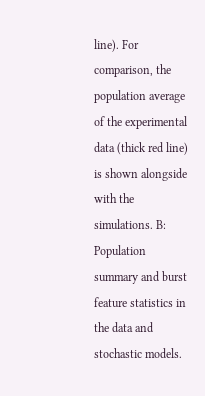line). For comparison, the population average of the experimental data (thick red line) is shown alongside with the simulations. B: Population summary and burst feature statistics in the data and stochastic models.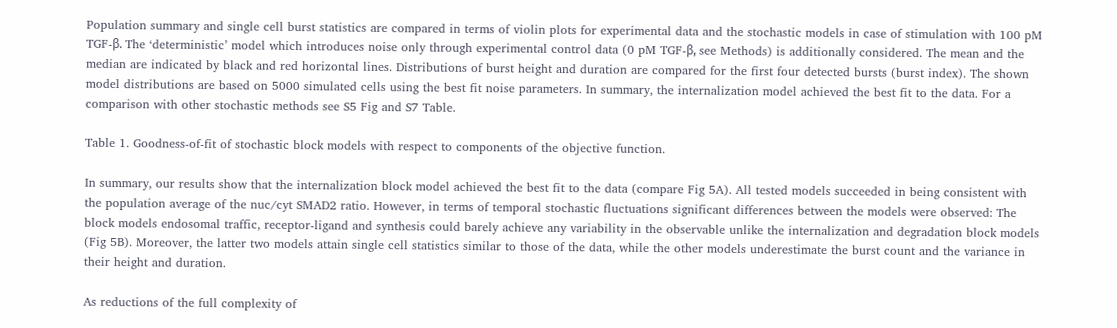Population summary and single cell burst statistics are compared in terms of violin plots for experimental data and the stochastic models in case of stimulation with 100 pM TGF-β. The ‘deterministic’ model which introduces noise only through experimental control data (0 pM TGF-β, see Methods) is additionally considered. The mean and the median are indicated by black and red horizontal lines. Distributions of burst height and duration are compared for the first four detected bursts (burst index). The shown model distributions are based on 5000 simulated cells using the best fit noise parameters. In summary, the internalization model achieved the best fit to the data. For a comparison with other stochastic methods see S5 Fig and S7 Table.

Table 1. Goodness-of-fit of stochastic block models with respect to components of the objective function.

In summary, our results show that the internalization block model achieved the best fit to the data (compare Fig 5A). All tested models succeeded in being consistent with the population average of the nuc/cyt SMAD2 ratio. However, in terms of temporal stochastic fluctuations significant differences between the models were observed: The block models endosomal traffic, receptor-ligand and synthesis could barely achieve any variability in the observable unlike the internalization and degradation block models (Fig 5B). Moreover, the latter two models attain single cell statistics similar to those of the data, while the other models underestimate the burst count and the variance in their height and duration.

As reductions of the full complexity of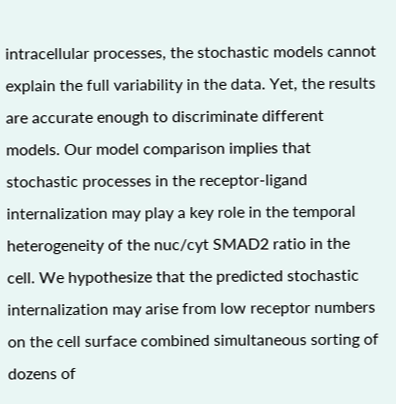intracellular processes, the stochastic models cannot explain the full variability in the data. Yet, the results are accurate enough to discriminate different models. Our model comparison implies that stochastic processes in the receptor-ligand internalization may play a key role in the temporal heterogeneity of the nuc/cyt SMAD2 ratio in the cell. We hypothesize that the predicted stochastic internalization may arise from low receptor numbers on the cell surface combined simultaneous sorting of dozens of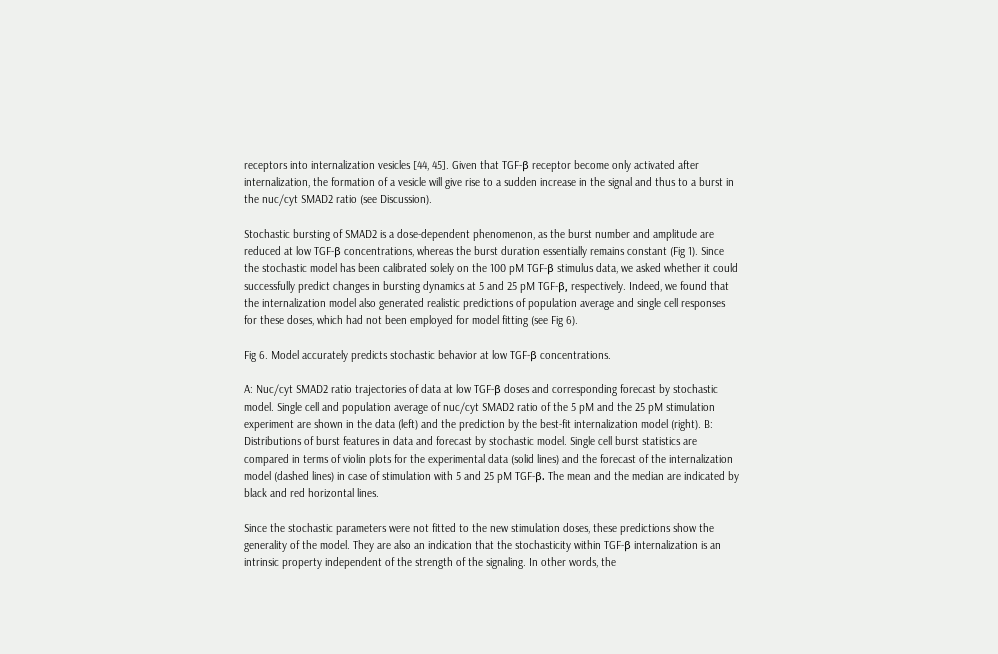receptors into internalization vesicles [44, 45]. Given that TGF-β receptor become only activated after internalization, the formation of a vesicle will give rise to a sudden increase in the signal and thus to a burst in the nuc/cyt SMAD2 ratio (see Discussion).

Stochastic bursting of SMAD2 is a dose-dependent phenomenon, as the burst number and amplitude are reduced at low TGF-β concentrations, whereas the burst duration essentially remains constant (Fig 1). Since the stochastic model has been calibrated solely on the 100 pM TGF-β stimulus data, we asked whether it could successfully predict changes in bursting dynamics at 5 and 25 pM TGF-β, respectively. Indeed, we found that the internalization model also generated realistic predictions of population average and single cell responses for these doses, which had not been employed for model fitting (see Fig 6).

Fig 6. Model accurately predicts stochastic behavior at low TGF-β concentrations.

A: Nuc/cyt SMAD2 ratio trajectories of data at low TGF-β doses and corresponding forecast by stochastic model. Single cell and population average of nuc/cyt SMAD2 ratio of the 5 pM and the 25 pM stimulation experiment are shown in the data (left) and the prediction by the best-fit internalization model (right). B: Distributions of burst features in data and forecast by stochastic model. Single cell burst statistics are compared in terms of violin plots for the experimental data (solid lines) and the forecast of the internalization model (dashed lines) in case of stimulation with 5 and 25 pM TGF-β. The mean and the median are indicated by black and red horizontal lines.

Since the stochastic parameters were not fitted to the new stimulation doses, these predictions show the generality of the model. They are also an indication that the stochasticity within TGF-β internalization is an intrinsic property independent of the strength of the signaling. In other words, the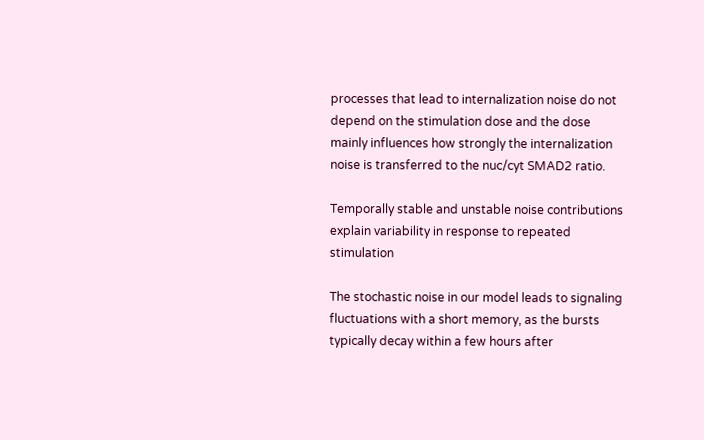processes that lead to internalization noise do not depend on the stimulation dose and the dose mainly influences how strongly the internalization noise is transferred to the nuc/cyt SMAD2 ratio.

Temporally stable and unstable noise contributions explain variability in response to repeated stimulation

The stochastic noise in our model leads to signaling fluctuations with a short memory, as the bursts typically decay within a few hours after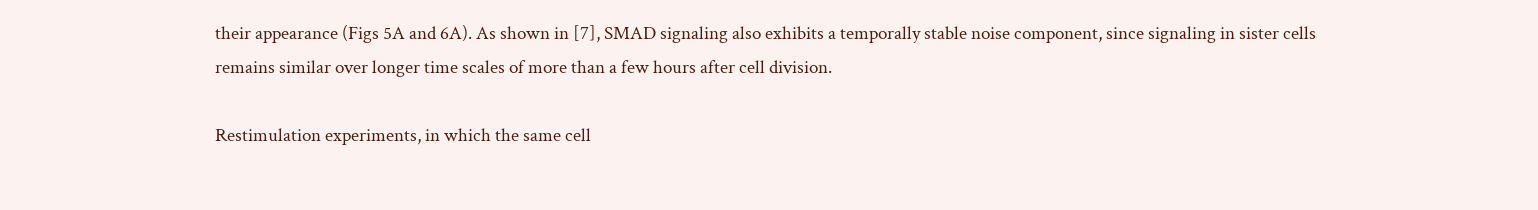their appearance (Figs 5A and 6A). As shown in [7], SMAD signaling also exhibits a temporally stable noise component, since signaling in sister cells remains similar over longer time scales of more than a few hours after cell division.

Restimulation experiments, in which the same cell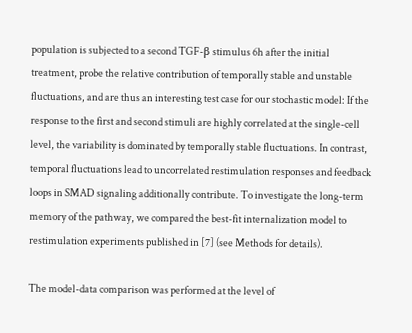population is subjected to a second TGF-β stimulus 6h after the initial treatment, probe the relative contribution of temporally stable and unstable fluctuations, and are thus an interesting test case for our stochastic model: If the response to the first and second stimuli are highly correlated at the single-cell level, the variability is dominated by temporally stable fluctuations. In contrast, temporal fluctuations lead to uncorrelated restimulation responses and feedback loops in SMAD signaling additionally contribute. To investigate the long-term memory of the pathway, we compared the best-fit internalization model to restimulation experiments published in [7] (see Methods for details).

The model-data comparison was performed at the level of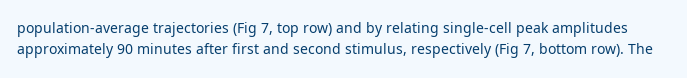population-average trajectories (Fig 7, top row) and by relating single-cell peak amplitudes approximately 90 minutes after first and second stimulus, respectively (Fig 7, bottom row). The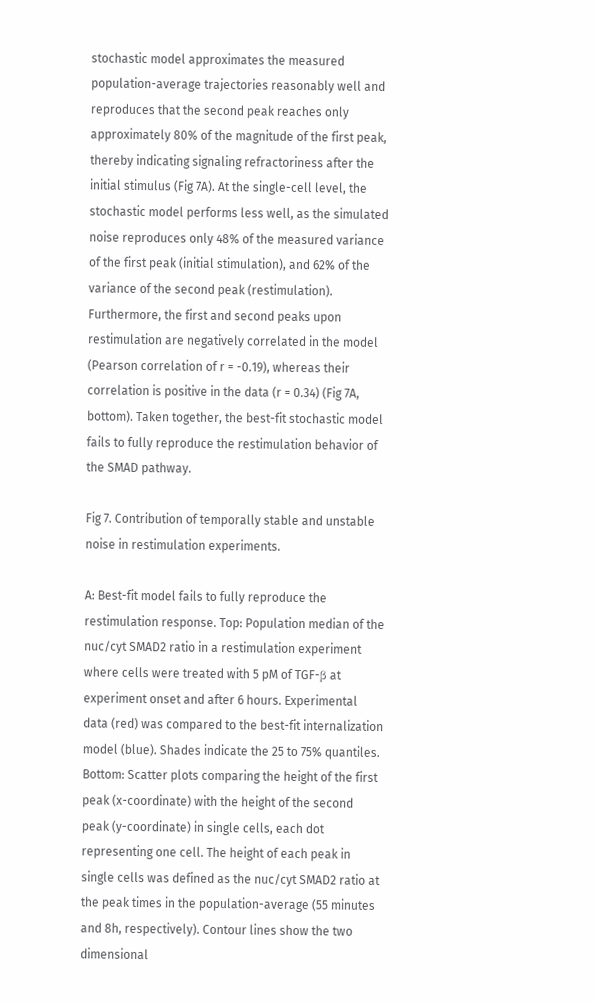stochastic model approximates the measured population-average trajectories reasonably well and reproduces that the second peak reaches only approximately 80% of the magnitude of the first peak, thereby indicating signaling refractoriness after the initial stimulus (Fig 7A). At the single-cell level, the stochastic model performs less well, as the simulated noise reproduces only 48% of the measured variance of the first peak (initial stimulation), and 62% of the variance of the second peak (restimulation). Furthermore, the first and second peaks upon restimulation are negatively correlated in the model (Pearson correlation of r = -0.19), whereas their correlation is positive in the data (r = 0.34) (Fig 7A, bottom). Taken together, the best-fit stochastic model fails to fully reproduce the restimulation behavior of the SMAD pathway.

Fig 7. Contribution of temporally stable and unstable noise in restimulation experiments.

A: Best-fit model fails to fully reproduce the restimulation response. Top: Population median of the nuc/cyt SMAD2 ratio in a restimulation experiment where cells were treated with 5 pM of TGF-β at experiment onset and after 6 hours. Experimental data (red) was compared to the best-fit internalization model (blue). Shades indicate the 25 to 75% quantiles. Bottom: Scatter plots comparing the height of the first peak (x-coordinate) with the height of the second peak (y-coordinate) in single cells, each dot representing one cell. The height of each peak in single cells was defined as the nuc/cyt SMAD2 ratio at the peak times in the population-average (55 minutes and 8h, respectively). Contour lines show the two dimensional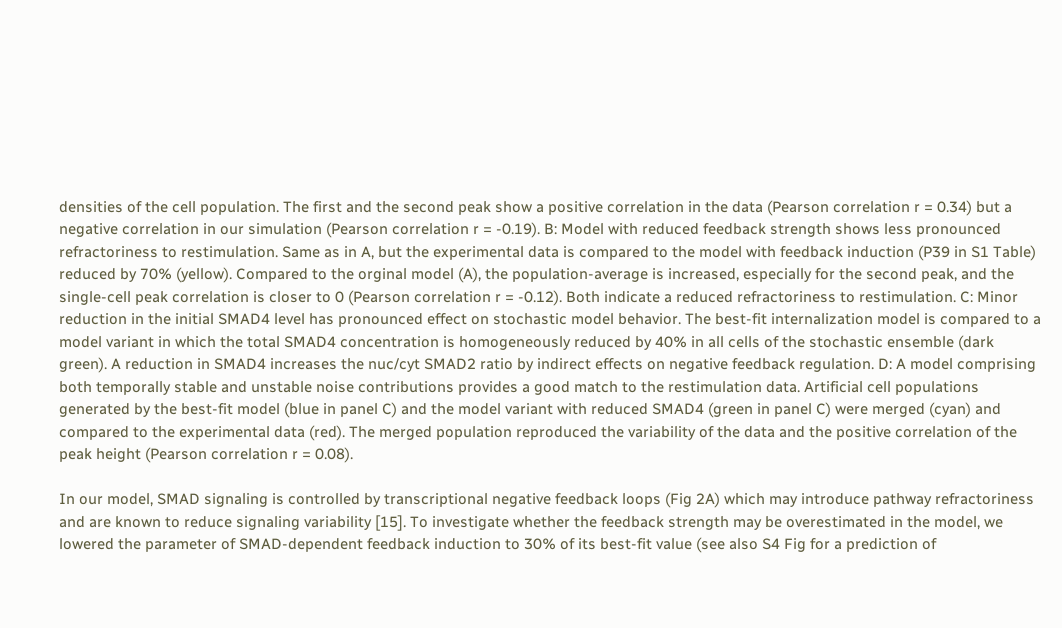densities of the cell population. The first and the second peak show a positive correlation in the data (Pearson correlation r = 0.34) but a negative correlation in our simulation (Pearson correlation r = -0.19). B: Model with reduced feedback strength shows less pronounced refractoriness to restimulation. Same as in A, but the experimental data is compared to the model with feedback induction (P39 in S1 Table) reduced by 70% (yellow). Compared to the orginal model (A), the population-average is increased, especially for the second peak, and the single-cell peak correlation is closer to 0 (Pearson correlation r = -0.12). Both indicate a reduced refractoriness to restimulation. C: Minor reduction in the initial SMAD4 level has pronounced effect on stochastic model behavior. The best-fit internalization model is compared to a model variant in which the total SMAD4 concentration is homogeneously reduced by 40% in all cells of the stochastic ensemble (dark green). A reduction in SMAD4 increases the nuc/cyt SMAD2 ratio by indirect effects on negative feedback regulation. D: A model comprising both temporally stable and unstable noise contributions provides a good match to the restimulation data. Artificial cell populations generated by the best-fit model (blue in panel C) and the model variant with reduced SMAD4 (green in panel C) were merged (cyan) and compared to the experimental data (red). The merged population reproduced the variability of the data and the positive correlation of the peak height (Pearson correlation r = 0.08).

In our model, SMAD signaling is controlled by transcriptional negative feedback loops (Fig 2A) which may introduce pathway refractoriness and are known to reduce signaling variability [15]. To investigate whether the feedback strength may be overestimated in the model, we lowered the parameter of SMAD-dependent feedback induction to 30% of its best-fit value (see also S4 Fig for a prediction of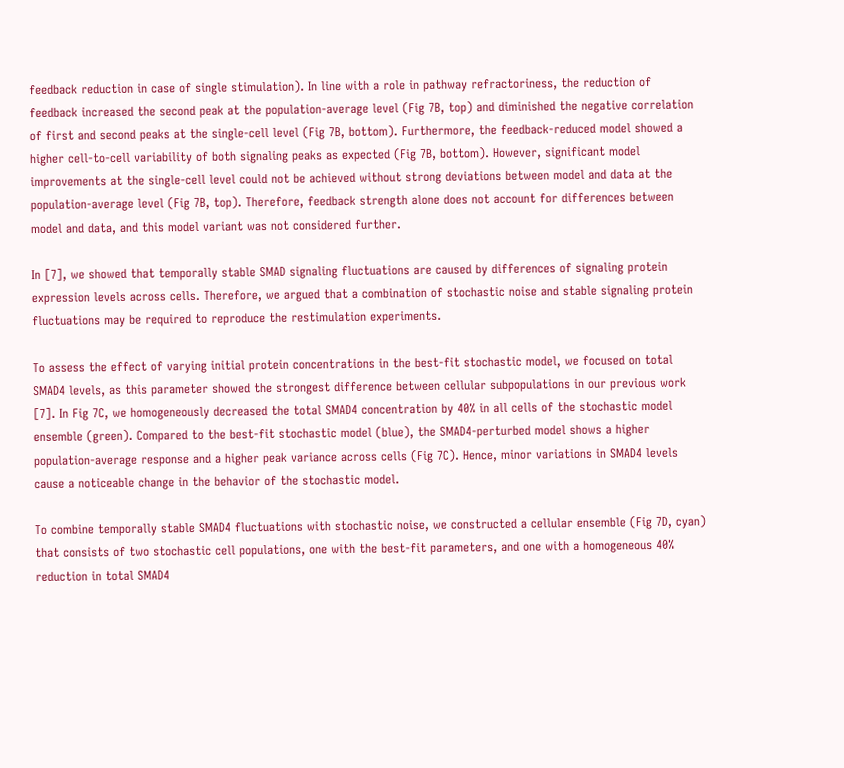feedback reduction in case of single stimulation). In line with a role in pathway refractoriness, the reduction of feedback increased the second peak at the population-average level (Fig 7B, top) and diminished the negative correlation of first and second peaks at the single-cell level (Fig 7B, bottom). Furthermore, the feedback-reduced model showed a higher cell-to-cell variability of both signaling peaks as expected (Fig 7B, bottom). However, significant model improvements at the single-cell level could not be achieved without strong deviations between model and data at the population-average level (Fig 7B, top). Therefore, feedback strength alone does not account for differences between model and data, and this model variant was not considered further.

In [7], we showed that temporally stable SMAD signaling fluctuations are caused by differences of signaling protein expression levels across cells. Therefore, we argued that a combination of stochastic noise and stable signaling protein fluctuations may be required to reproduce the restimulation experiments.

To assess the effect of varying initial protein concentrations in the best-fit stochastic model, we focused on total SMAD4 levels, as this parameter showed the strongest difference between cellular subpopulations in our previous work [7]. In Fig 7C, we homogeneously decreased the total SMAD4 concentration by 40% in all cells of the stochastic model ensemble (green). Compared to the best-fit stochastic model (blue), the SMAD4-perturbed model shows a higher population-average response and a higher peak variance across cells (Fig 7C). Hence, minor variations in SMAD4 levels cause a noticeable change in the behavior of the stochastic model.

To combine temporally stable SMAD4 fluctuations with stochastic noise, we constructed a cellular ensemble (Fig 7D, cyan) that consists of two stochastic cell populations, one with the best-fit parameters, and one with a homogeneous 40% reduction in total SMAD4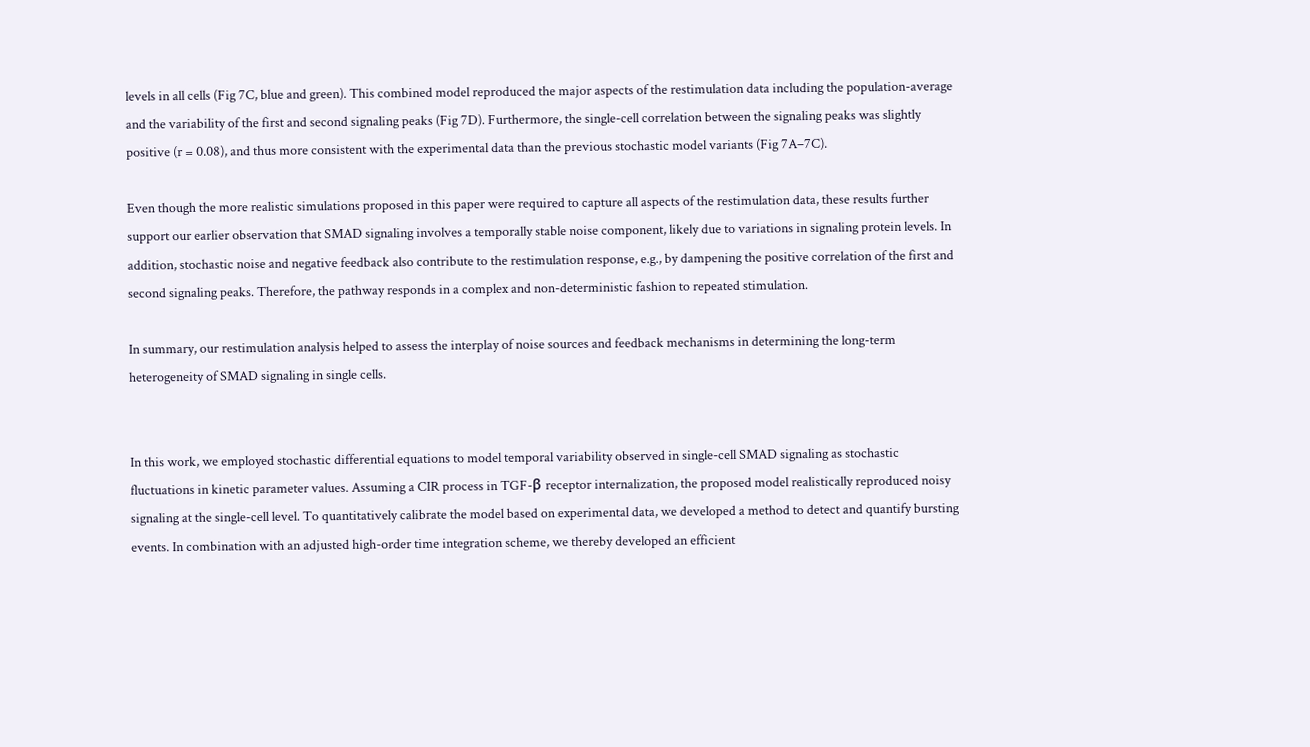levels in all cells (Fig 7C, blue and green). This combined model reproduced the major aspects of the restimulation data including the population-average and the variability of the first and second signaling peaks (Fig 7D). Furthermore, the single-cell correlation between the signaling peaks was slightly positive (r = 0.08), and thus more consistent with the experimental data than the previous stochastic model variants (Fig 7A–7C).

Even though the more realistic simulations proposed in this paper were required to capture all aspects of the restimulation data, these results further support our earlier observation that SMAD signaling involves a temporally stable noise component, likely due to variations in signaling protein levels. In addition, stochastic noise and negative feedback also contribute to the restimulation response, e.g., by dampening the positive correlation of the first and second signaling peaks. Therefore, the pathway responds in a complex and non-deterministic fashion to repeated stimulation.

In summary, our restimulation analysis helped to assess the interplay of noise sources and feedback mechanisms in determining the long-term heterogeneity of SMAD signaling in single cells.


In this work, we employed stochastic differential equations to model temporal variability observed in single-cell SMAD signaling as stochastic fluctuations in kinetic parameter values. Assuming a CIR process in TGF-β receptor internalization, the proposed model realistically reproduced noisy signaling at the single-cell level. To quantitatively calibrate the model based on experimental data, we developed a method to detect and quantify bursting events. In combination with an adjusted high-order time integration scheme, we thereby developed an efficient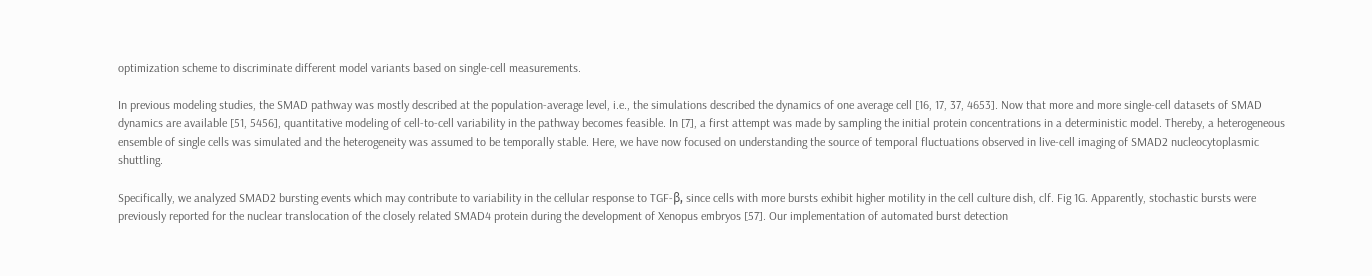optimization scheme to discriminate different model variants based on single-cell measurements.

In previous modeling studies, the SMAD pathway was mostly described at the population-average level, i.e., the simulations described the dynamics of one average cell [16, 17, 37, 4653]. Now that more and more single-cell datasets of SMAD dynamics are available [51, 5456], quantitative modeling of cell-to-cell variability in the pathway becomes feasible. In [7], a first attempt was made by sampling the initial protein concentrations in a deterministic model. Thereby, a heterogeneous ensemble of single cells was simulated and the heterogeneity was assumed to be temporally stable. Here, we have now focused on understanding the source of temporal fluctuations observed in live-cell imaging of SMAD2 nucleocytoplasmic shuttling.

Specifically, we analyzed SMAD2 bursting events which may contribute to variability in the cellular response to TGF-β, since cells with more bursts exhibit higher motility in the cell culture dish, clf. Fig 1G. Apparently, stochastic bursts were previously reported for the nuclear translocation of the closely related SMAD4 protein during the development of Xenopus embryos [57]. Our implementation of automated burst detection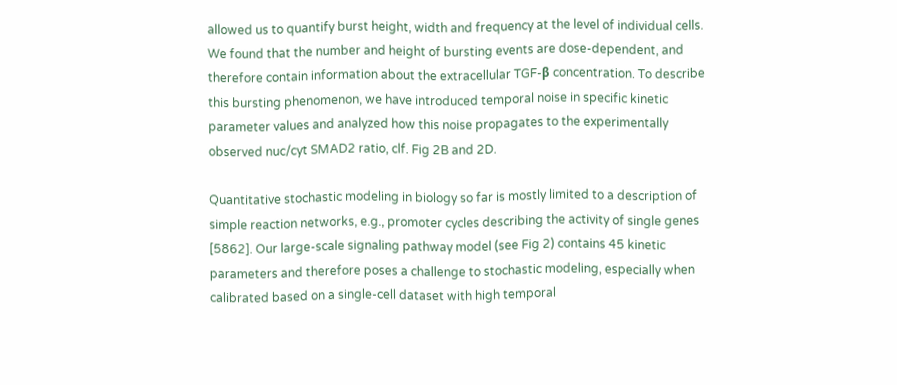allowed us to quantify burst height, width and frequency at the level of individual cells. We found that the number and height of bursting events are dose-dependent, and therefore contain information about the extracellular TGF-β concentration. To describe this bursting phenomenon, we have introduced temporal noise in specific kinetic parameter values and analyzed how this noise propagates to the experimentally observed nuc/cyt SMAD2 ratio, clf. Fig 2B and 2D.

Quantitative stochastic modeling in biology so far is mostly limited to a description of simple reaction networks, e.g., promoter cycles describing the activity of single genes [5862]. Our large-scale signaling pathway model (see Fig 2) contains 45 kinetic parameters and therefore poses a challenge to stochastic modeling, especially when calibrated based on a single-cell dataset with high temporal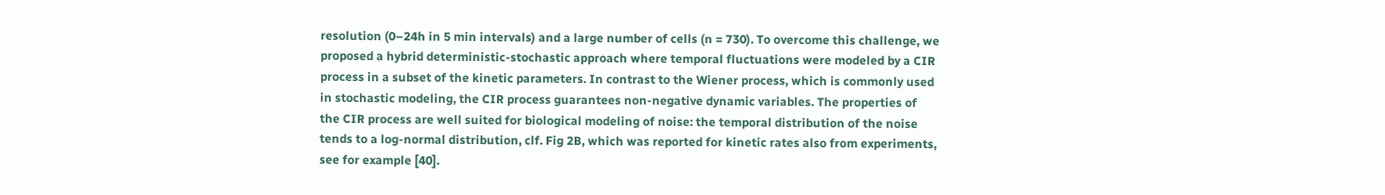resolution (0–24h in 5 min intervals) and a large number of cells (n = 730). To overcome this challenge, we proposed a hybrid deterministic-stochastic approach where temporal fluctuations were modeled by a CIR process in a subset of the kinetic parameters. In contrast to the Wiener process, which is commonly used in stochastic modeling, the CIR process guarantees non-negative dynamic variables. The properties of the CIR process are well suited for biological modeling of noise: the temporal distribution of the noise tends to a log-normal distribution, clf. Fig 2B, which was reported for kinetic rates also from experiments, see for example [40].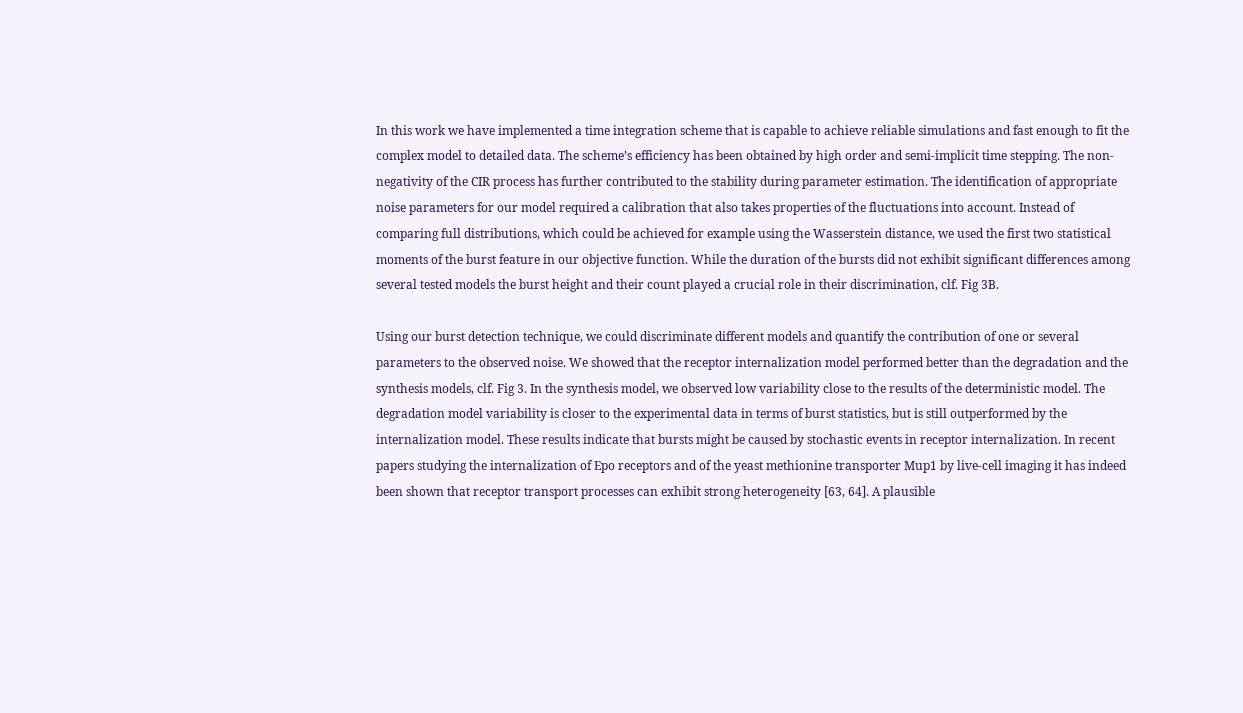In this work we have implemented a time integration scheme that is capable to achieve reliable simulations and fast enough to fit the complex model to detailed data. The scheme’s efficiency has been obtained by high order and semi-implicit time stepping. The non-negativity of the CIR process has further contributed to the stability during parameter estimation. The identification of appropriate noise parameters for our model required a calibration that also takes properties of the fluctuations into account. Instead of comparing full distributions, which could be achieved for example using the Wasserstein distance, we used the first two statistical moments of the burst feature in our objective function. While the duration of the bursts did not exhibit significant differences among several tested models the burst height and their count played a crucial role in their discrimination, clf. Fig 3B.

Using our burst detection technique, we could discriminate different models and quantify the contribution of one or several parameters to the observed noise. We showed that the receptor internalization model performed better than the degradation and the synthesis models, clf. Fig 3. In the synthesis model, we observed low variability close to the results of the deterministic model. The degradation model variability is closer to the experimental data in terms of burst statistics, but is still outperformed by the internalization model. These results indicate that bursts might be caused by stochastic events in receptor internalization. In recent papers studying the internalization of Epo receptors and of the yeast methionine transporter Mup1 by live-cell imaging it has indeed been shown that receptor transport processes can exhibit strong heterogeneity [63, 64]. A plausible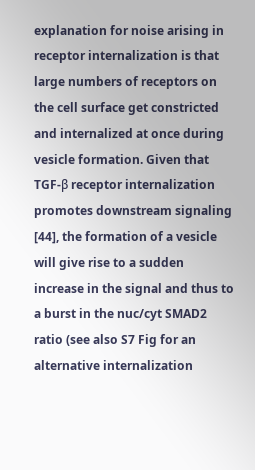explanation for noise arising in receptor internalization is that large numbers of receptors on the cell surface get constricted and internalized at once during vesicle formation. Given that TGF-β receptor internalization promotes downstream signaling [44], the formation of a vesicle will give rise to a sudden increase in the signal and thus to a burst in the nuc/cyt SMAD2 ratio (see also S7 Fig for an alternative internalization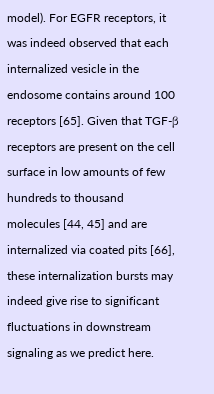model). For EGFR receptors, it was indeed observed that each internalized vesicle in the endosome contains around 100 receptors [65]. Given that TGF-β receptors are present on the cell surface in low amounts of few hundreds to thousand molecules [44, 45] and are internalized via coated pits [66], these internalization bursts may indeed give rise to significant fluctuations in downstream signaling as we predict here.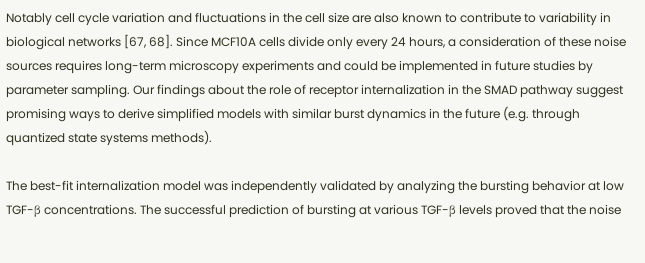Notably cell cycle variation and fluctuations in the cell size are also known to contribute to variability in biological networks [67, 68]. Since MCF10A cells divide only every 24 hours, a consideration of these noise sources requires long-term microscopy experiments and could be implemented in future studies by parameter sampling. Our findings about the role of receptor internalization in the SMAD pathway suggest promising ways to derive simplified models with similar burst dynamics in the future (e.g. through quantized state systems methods).

The best-fit internalization model was independently validated by analyzing the bursting behavior at low TGF-β concentrations. The successful prediction of bursting at various TGF-β levels proved that the noise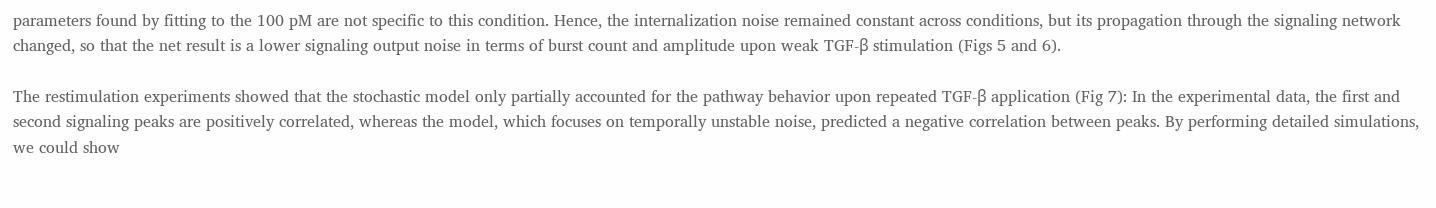parameters found by fitting to the 100 pM are not specific to this condition. Hence, the internalization noise remained constant across conditions, but its propagation through the signaling network changed, so that the net result is a lower signaling output noise in terms of burst count and amplitude upon weak TGF-β stimulation (Figs 5 and 6).

The restimulation experiments showed that the stochastic model only partially accounted for the pathway behavior upon repeated TGF-β application (Fig 7): In the experimental data, the first and second signaling peaks are positively correlated, whereas the model, which focuses on temporally unstable noise, predicted a negative correlation between peaks. By performing detailed simulations, we could show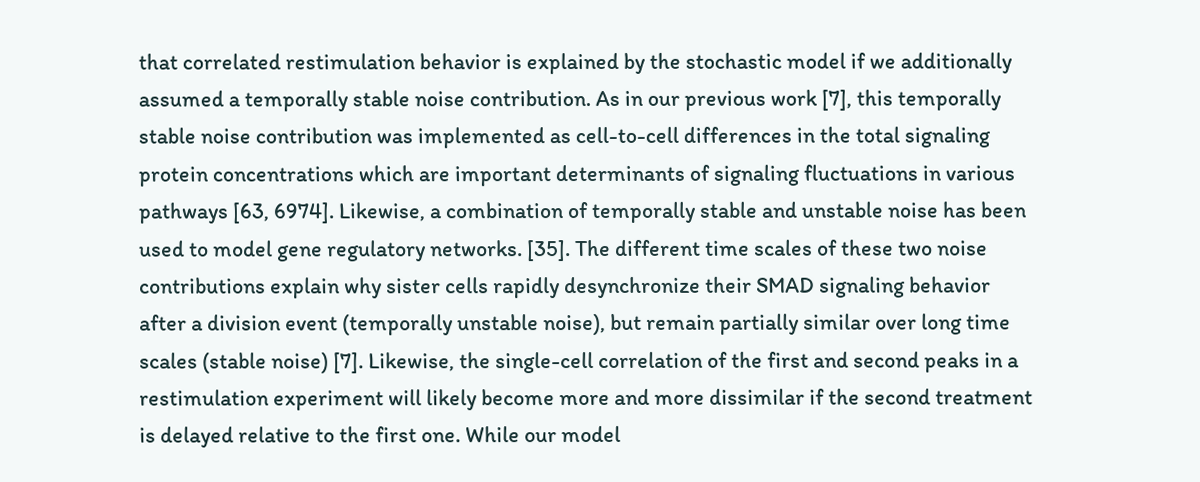that correlated restimulation behavior is explained by the stochastic model if we additionally assumed a temporally stable noise contribution. As in our previous work [7], this temporally stable noise contribution was implemented as cell-to-cell differences in the total signaling protein concentrations which are important determinants of signaling fluctuations in various pathways [63, 6974]. Likewise, a combination of temporally stable and unstable noise has been used to model gene regulatory networks. [35]. The different time scales of these two noise contributions explain why sister cells rapidly desynchronize their SMAD signaling behavior after a division event (temporally unstable noise), but remain partially similar over long time scales (stable noise) [7]. Likewise, the single-cell correlation of the first and second peaks in a restimulation experiment will likely become more and more dissimilar if the second treatment is delayed relative to the first one. While our model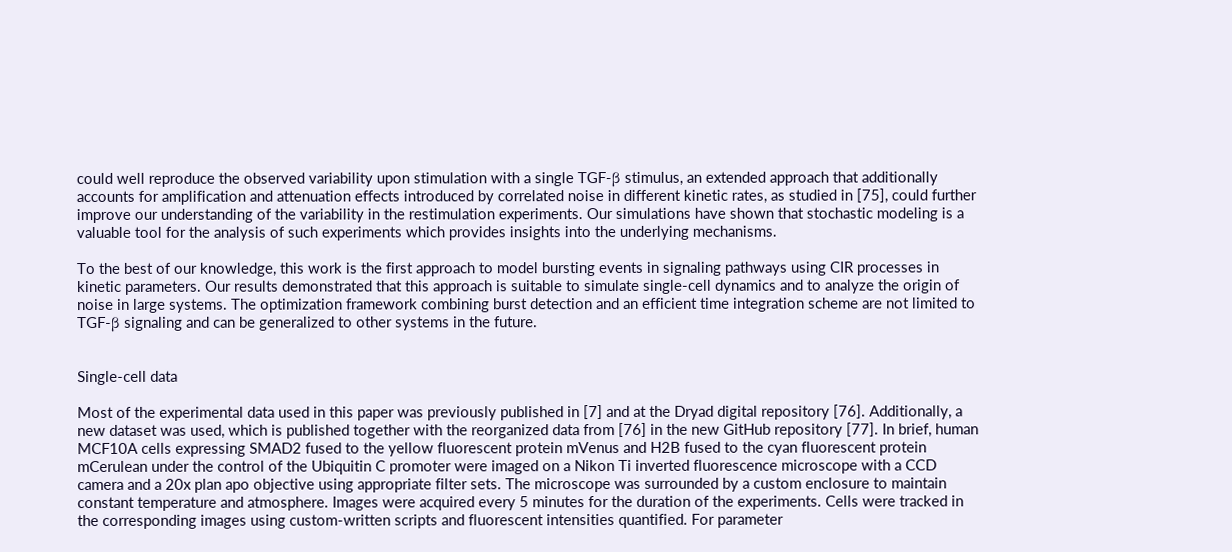could well reproduce the observed variability upon stimulation with a single TGF-β stimulus, an extended approach that additionally accounts for amplification and attenuation effects introduced by correlated noise in different kinetic rates, as studied in [75], could further improve our understanding of the variability in the restimulation experiments. Our simulations have shown that stochastic modeling is a valuable tool for the analysis of such experiments which provides insights into the underlying mechanisms.

To the best of our knowledge, this work is the first approach to model bursting events in signaling pathways using CIR processes in kinetic parameters. Our results demonstrated that this approach is suitable to simulate single-cell dynamics and to analyze the origin of noise in large systems. The optimization framework combining burst detection and an efficient time integration scheme are not limited to TGF-β signaling and can be generalized to other systems in the future.


Single-cell data

Most of the experimental data used in this paper was previously published in [7] and at the Dryad digital repository [76]. Additionally, a new dataset was used, which is published together with the reorganized data from [76] in the new GitHub repository [77]. In brief, human MCF10A cells expressing SMAD2 fused to the yellow fluorescent protein mVenus and H2B fused to the cyan fluorescent protein mCerulean under the control of the Ubiquitin C promoter were imaged on a Nikon Ti inverted fluorescence microscope with a CCD camera and a 20x plan apo objective using appropriate filter sets. The microscope was surrounded by a custom enclosure to maintain constant temperature and atmosphere. Images were acquired every 5 minutes for the duration of the experiments. Cells were tracked in the corresponding images using custom-written scripts and fluorescent intensities quantified. For parameter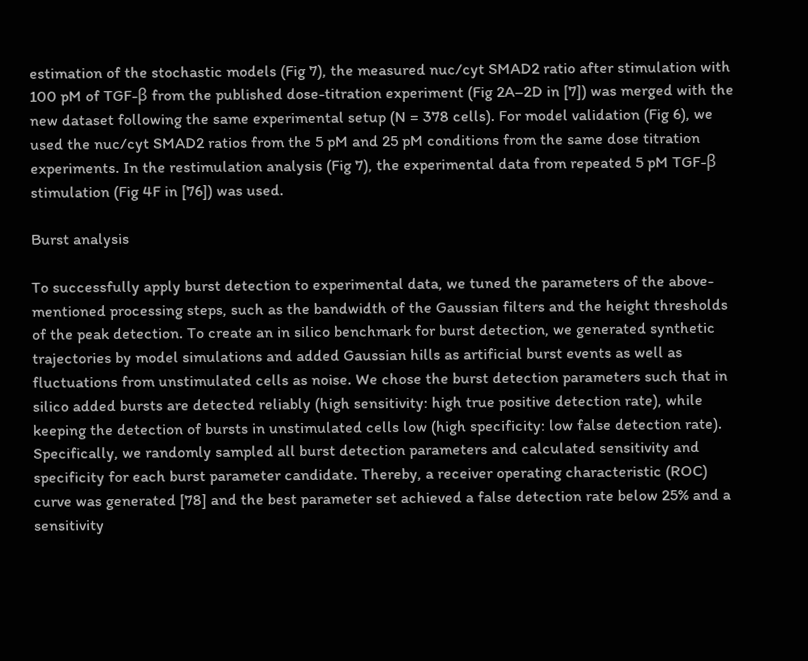estimation of the stochastic models (Fig 7), the measured nuc/cyt SMAD2 ratio after stimulation with 100 pM of TGF-β from the published dose-titration experiment (Fig 2A–2D in [7]) was merged with the new dataset following the same experimental setup (N = 378 cells). For model validation (Fig 6), we used the nuc/cyt SMAD2 ratios from the 5 pM and 25 pM conditions from the same dose titration experiments. In the restimulation analysis (Fig 7), the experimental data from repeated 5 pM TGF-β stimulation (Fig 4F in [76]) was used.

Burst analysis

To successfully apply burst detection to experimental data, we tuned the parameters of the above-mentioned processing steps, such as the bandwidth of the Gaussian filters and the height thresholds of the peak detection. To create an in silico benchmark for burst detection, we generated synthetic trajectories by model simulations and added Gaussian hills as artificial burst events as well as fluctuations from unstimulated cells as noise. We chose the burst detection parameters such that in silico added bursts are detected reliably (high sensitivity: high true positive detection rate), while keeping the detection of bursts in unstimulated cells low (high specificity: low false detection rate). Specifically, we randomly sampled all burst detection parameters and calculated sensitivity and specificity for each burst parameter candidate. Thereby, a receiver operating characteristic (ROC) curve was generated [78] and the best parameter set achieved a false detection rate below 25% and a sensitivity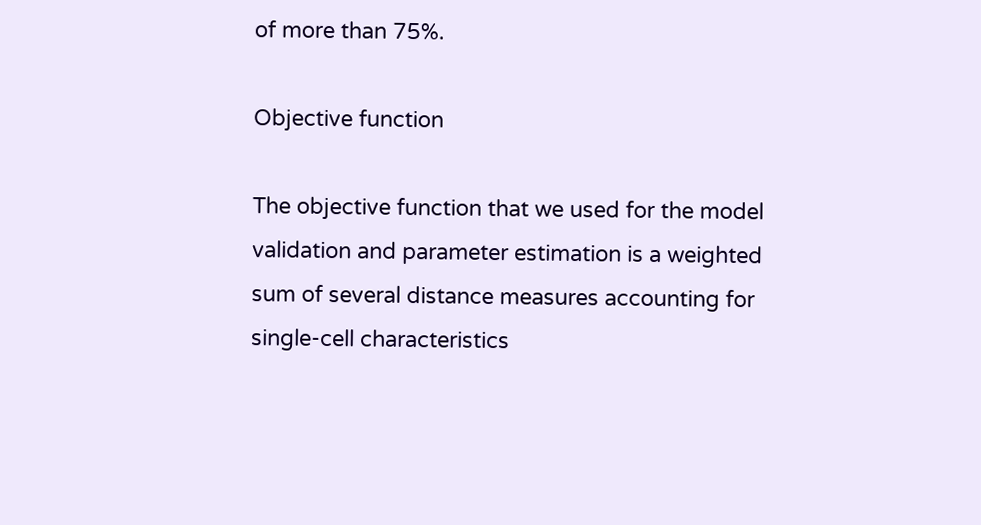of more than 75%.

Objective function

The objective function that we used for the model validation and parameter estimation is a weighted sum of several distance measures accounting for single-cell characteristics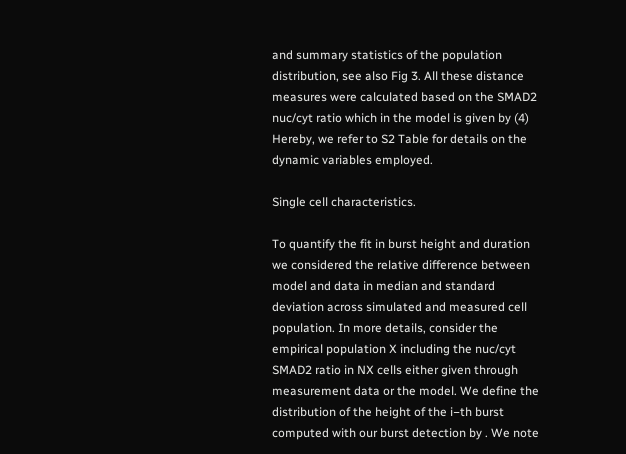and summary statistics of the population distribution, see also Fig 3. All these distance measures were calculated based on the SMAD2 nuc/cyt ratio which in the model is given by (4) Hereby, we refer to S2 Table for details on the dynamic variables employed.

Single cell characteristics.

To quantify the fit in burst height and duration we considered the relative difference between model and data in median and standard deviation across simulated and measured cell population. In more details, consider the empirical population X including the nuc/cyt SMAD2 ratio in NX cells either given through measurement data or the model. We define the distribution of the height of the i−th burst computed with our burst detection by . We note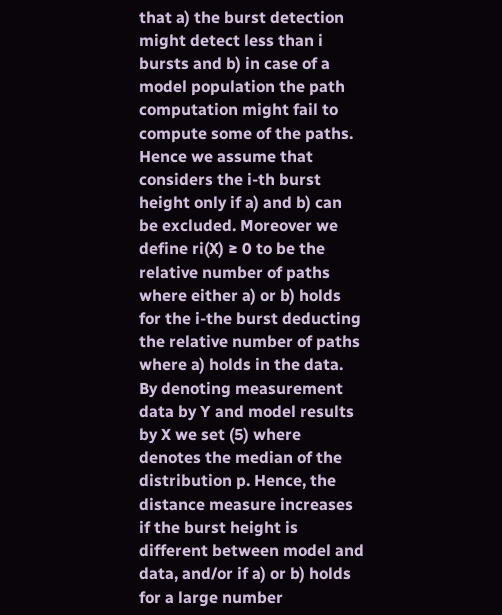that a) the burst detection might detect less than i bursts and b) in case of a model population the path computation might fail to compute some of the paths. Hence we assume that considers the i-th burst height only if a) and b) can be excluded. Moreover we define ri(X) ≥ 0 to be the relative number of paths where either a) or b) holds for the i-the burst deducting the relative number of paths where a) holds in the data. By denoting measurement data by Y and model results by X we set (5) where denotes the median of the distribution p. Hence, the distance measure increases if the burst height is different between model and data, and/or if a) or b) holds for a large number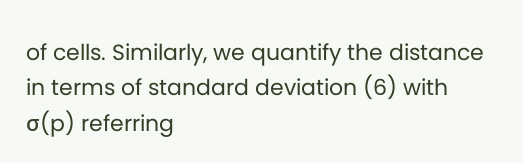of cells. Similarly, we quantify the distance in terms of standard deviation (6) with σ(p) referring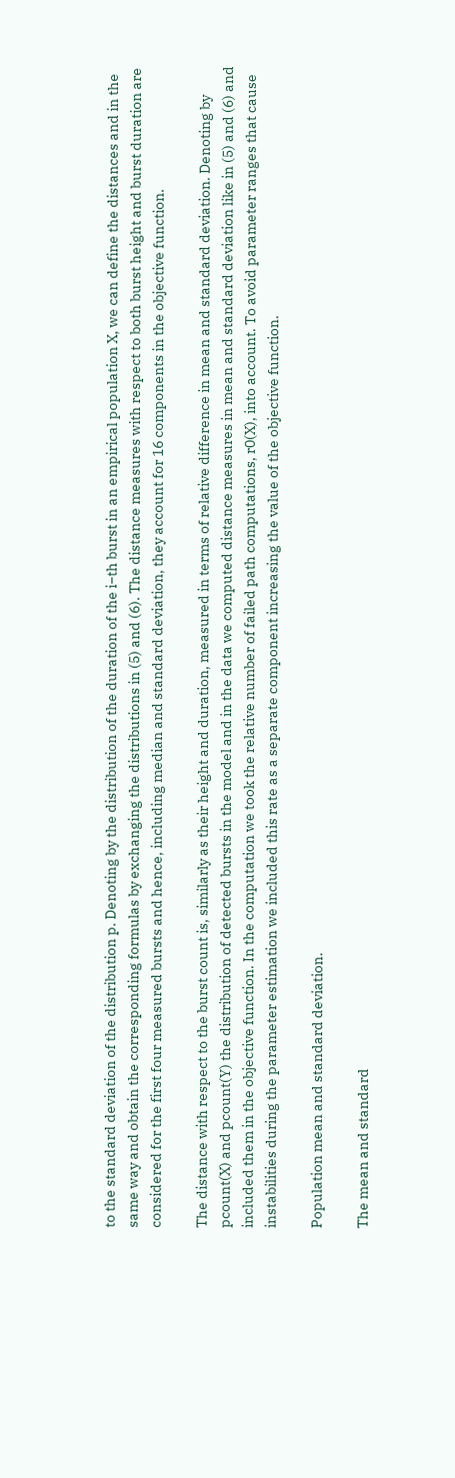to the standard deviation of the distribution p. Denoting by the distribution of the duration of the i−th burst in an empirical population X, we can define the distances and in the same way and obtain the corresponding formulas by exchanging the distributions in (5) and (6). The distance measures with respect to both burst height and burst duration are considered for the first four measured bursts and hence, including median and standard deviation, they account for 16 components in the objective function.

The distance with respect to the burst count is, similarly as their height and duration, measured in terms of relative difference in mean and standard deviation. Denoting by pcount(X) and pcount(Y) the distribution of detected bursts in the model and in the data we computed distance measures in mean and standard deviation like in (5) and (6) and included them in the objective function. In the computation we took the relative number of failed path computations, r0(X), into account. To avoid parameter ranges that cause instabilities during the parameter estimation we included this rate as a separate component increasing the value of the objective function.

Population mean and standard deviation.

The mean and standard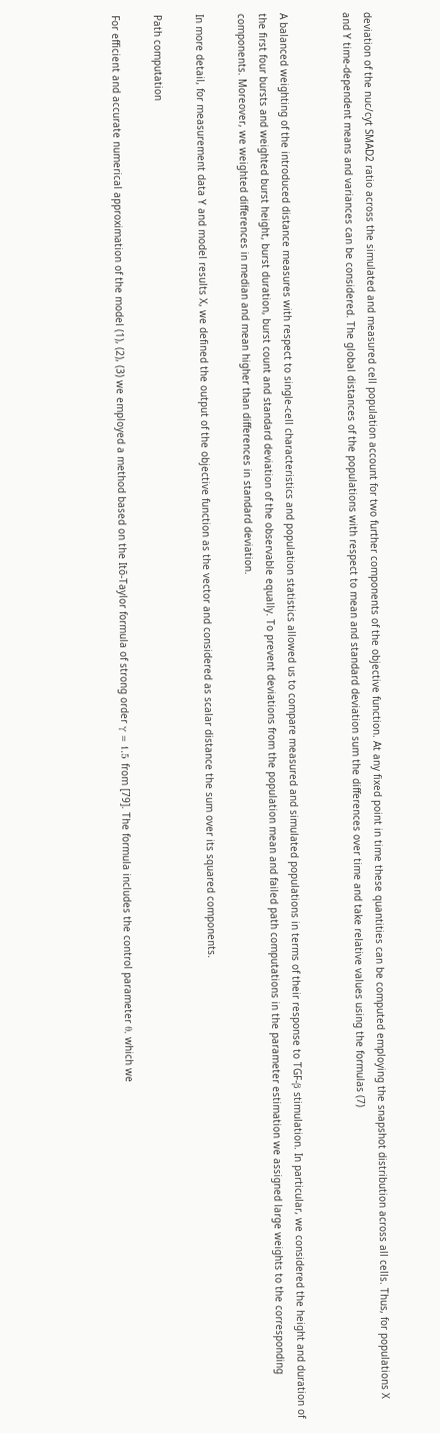deviation of the nuc/cyt SMAD2 ratio across the simulated and measured cell population account for two further components of the objective function. At any fixed point in time these quantities can be computed employing the snapshot distribution across all cells. Thus, for populations X and Y time-dependent means and variances can be considered. The global distances of the populations with respect to mean and standard deviation sum the differences over time and take relative values using the formulas (7)


A balanced weighting of the introduced distance measures with respect to single-cell characteristics and population statistics allowed us to compare measured and simulated populations in terms of their response to TGF-β stimulation. In particular, we considered the height and duration of the first four bursts and weighted burst height, burst duration, burst count and standard deviation of the observable equally. To prevent deviations from the population mean and failed path computations in the parameter estimation we assigned large weights to the corresponding components. Moreover, we weighted differences in median and mean higher than differences in standard deviation.

In more detail, for measurement data Y and model results X, we defined the output of the objective function as the vector and considered as scalar distance the sum over its squared components.

Path computation

For efficient and accurate numerical approximation of the model (1), (2), (3) we employed a method based on the Itō-Taylor formula of strong order γ = 1.5 from [79]. The formula includes the control parameter θ, which we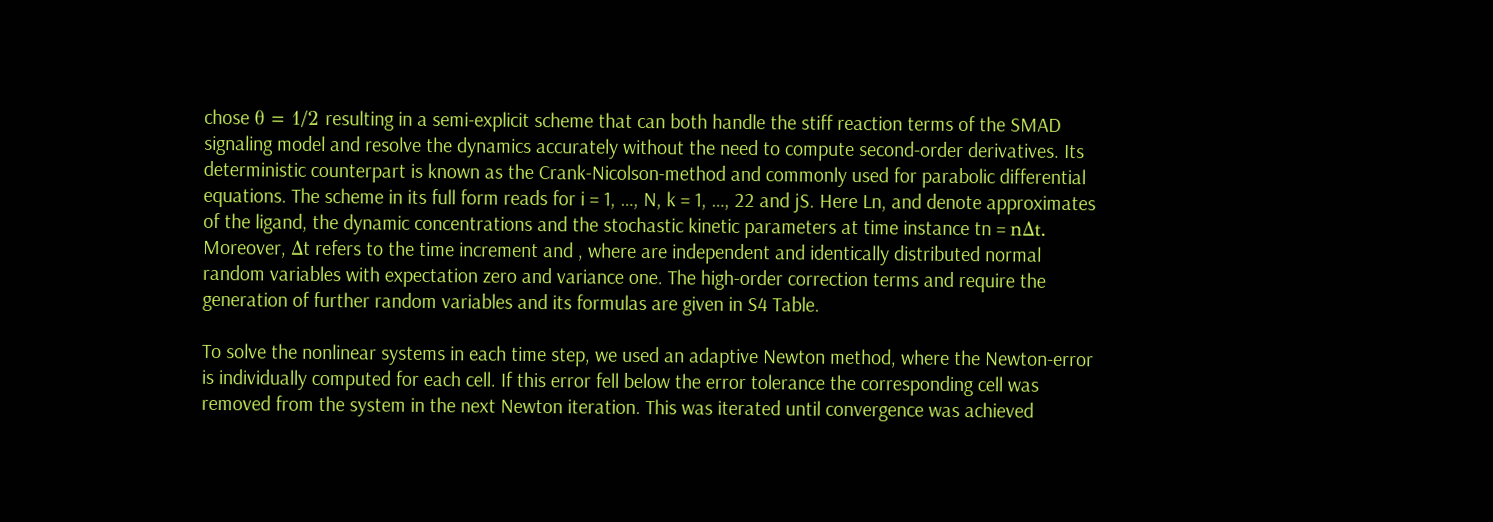chose θ = 1/2 resulting in a semi-explicit scheme that can both handle the stiff reaction terms of the SMAD signaling model and resolve the dynamics accurately without the need to compute second-order derivatives. Its deterministic counterpart is known as the Crank-Nicolson-method and commonly used for parabolic differential equations. The scheme in its full form reads for i = 1, …, N, k = 1, …, 22 and jS. Here Ln, and denote approximates of the ligand, the dynamic concentrations and the stochastic kinetic parameters at time instance tn = nΔt. Moreover, Δt refers to the time increment and , where are independent and identically distributed normal random variables with expectation zero and variance one. The high-order correction terms and require the generation of further random variables and its formulas are given in S4 Table.

To solve the nonlinear systems in each time step, we used an adaptive Newton method, where the Newton-error is individually computed for each cell. If this error fell below the error tolerance the corresponding cell was removed from the system in the next Newton iteration. This was iterated until convergence was achieved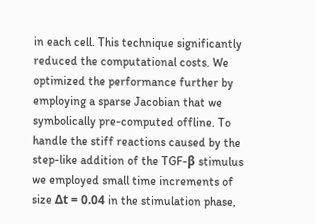in each cell. This technique significantly reduced the computational costs. We optimized the performance further by employing a sparse Jacobian that we symbolically pre-computed offline. To handle the stiff reactions caused by the step-like addition of the TGF-β stimulus we employed small time increments of size Δt = 0.04 in the stimulation phase,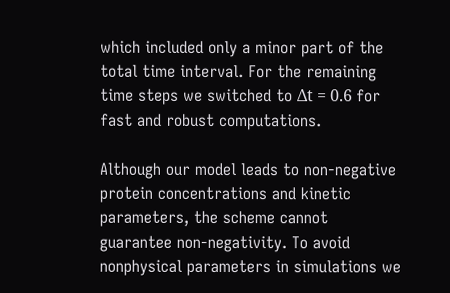which included only a minor part of the total time interval. For the remaining time steps we switched to Δt = 0.6 for fast and robust computations.

Although our model leads to non-negative protein concentrations and kinetic parameters, the scheme cannot guarantee non-negativity. To avoid nonphysical parameters in simulations we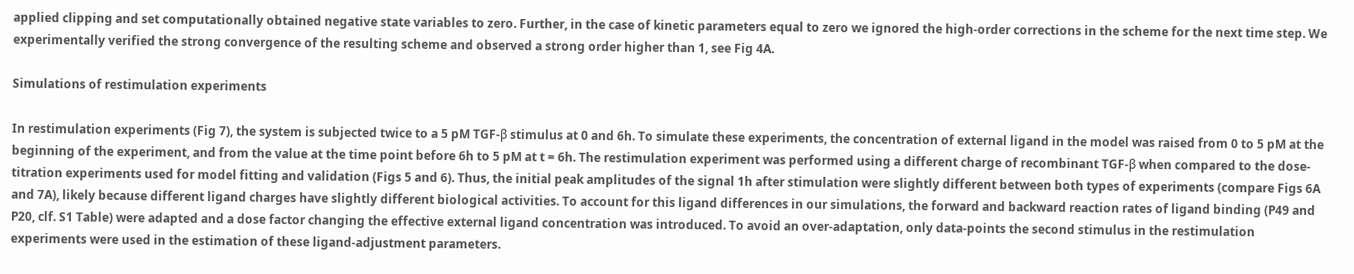applied clipping and set computationally obtained negative state variables to zero. Further, in the case of kinetic parameters equal to zero we ignored the high-order corrections in the scheme for the next time step. We experimentally verified the strong convergence of the resulting scheme and observed a strong order higher than 1, see Fig 4A.

Simulations of restimulation experiments

In restimulation experiments (Fig 7), the system is subjected twice to a 5 pM TGF-β stimulus at 0 and 6h. To simulate these experiments, the concentration of external ligand in the model was raised from 0 to 5 pM at the beginning of the experiment, and from the value at the time point before 6h to 5 pM at t = 6h. The restimulation experiment was performed using a different charge of recombinant TGF-β when compared to the dose-titration experiments used for model fitting and validation (Figs 5 and 6). Thus, the initial peak amplitudes of the signal 1h after stimulation were slightly different between both types of experiments (compare Figs 6A and 7A), likely because different ligand charges have slightly different biological activities. To account for this ligand differences in our simulations, the forward and backward reaction rates of ligand binding (P49 and P20, clf. S1 Table) were adapted and a dose factor changing the effective external ligand concentration was introduced. To avoid an over-adaptation, only data-points the second stimulus in the restimulation experiments were used in the estimation of these ligand-adjustment parameters.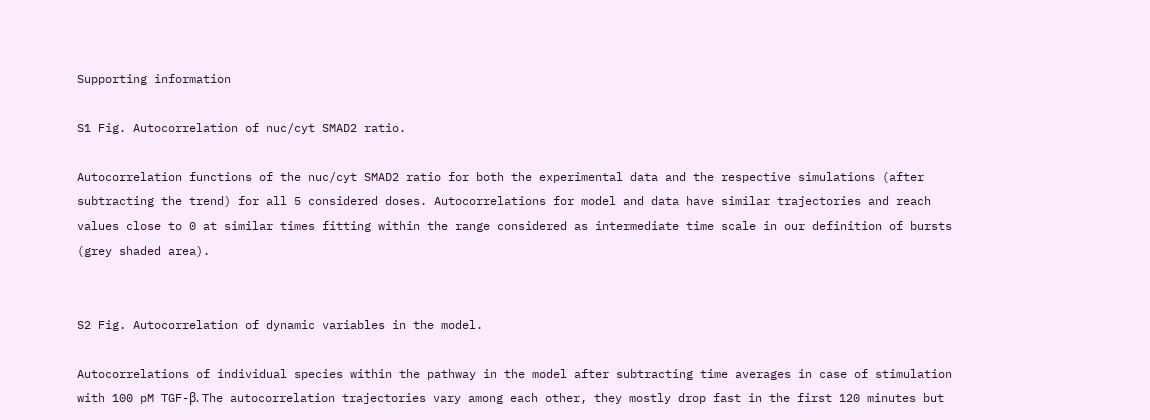Supporting information

S1 Fig. Autocorrelation of nuc/cyt SMAD2 ratio.

Autocorrelation functions of the nuc/cyt SMAD2 ratio for both the experimental data and the respective simulations (after subtracting the trend) for all 5 considered doses. Autocorrelations for model and data have similar trajectories and reach values close to 0 at similar times fitting within the range considered as intermediate time scale in our definition of bursts (grey shaded area).


S2 Fig. Autocorrelation of dynamic variables in the model.

Autocorrelations of individual species within the pathway in the model after subtracting time averages in case of stimulation with 100 pM TGF-β. The autocorrelation trajectories vary among each other, they mostly drop fast in the first 120 minutes but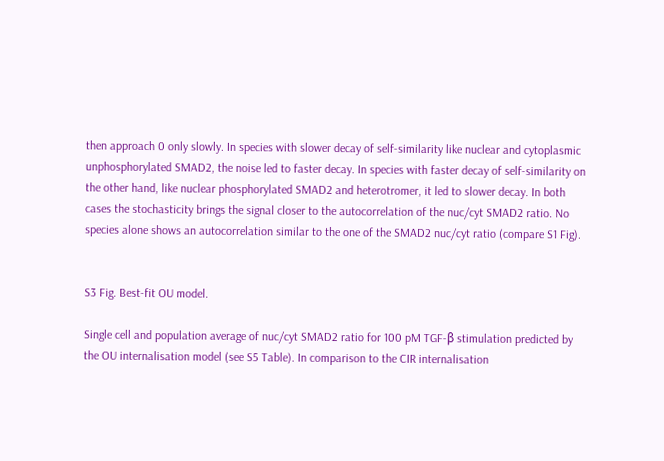then approach 0 only slowly. In species with slower decay of self-similarity like nuclear and cytoplasmic unphosphorylated SMAD2, the noise led to faster decay. In species with faster decay of self-similarity on the other hand, like nuclear phosphorylated SMAD2 and heterotromer, it led to slower decay. In both cases the stochasticity brings the signal closer to the autocorrelation of the nuc/cyt SMAD2 ratio. No species alone shows an autocorrelation similar to the one of the SMAD2 nuc/cyt ratio (compare S1 Fig).


S3 Fig. Best-fit OU model.

Single cell and population average of nuc/cyt SMAD2 ratio for 100 pM TGF-β stimulation predicted by the OU internalisation model (see S5 Table). In comparison to the CIR internalisation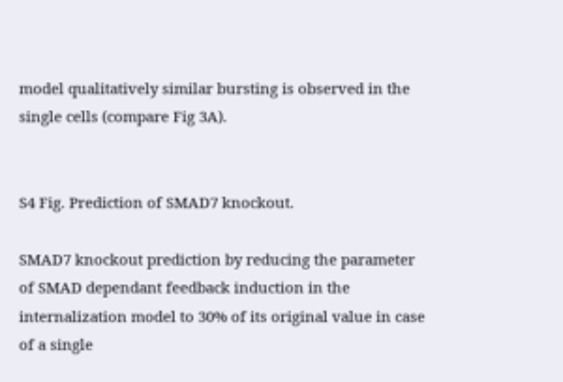model qualitatively similar bursting is observed in the single cells (compare Fig 3A).


S4 Fig. Prediction of SMAD7 knockout.

SMAD7 knockout prediction by reducing the parameter of SMAD dependant feedback induction in the internalization model to 30% of its original value in case of a single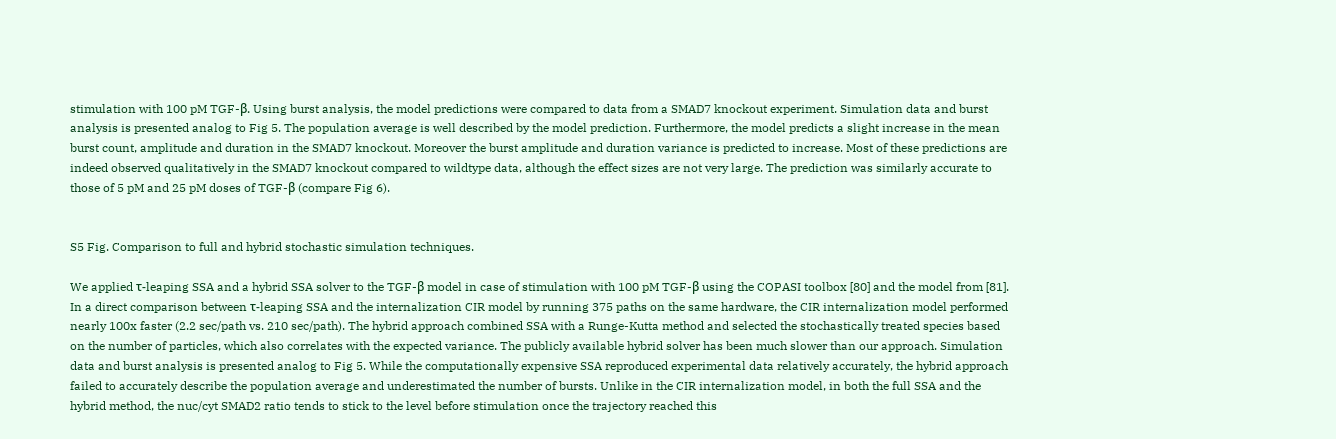stimulation with 100 pM TGF-β. Using burst analysis, the model predictions were compared to data from a SMAD7 knockout experiment. Simulation data and burst analysis is presented analog to Fig 5. The population average is well described by the model prediction. Furthermore, the model predicts a slight increase in the mean burst count, amplitude and duration in the SMAD7 knockout. Moreover the burst amplitude and duration variance is predicted to increase. Most of these predictions are indeed observed qualitatively in the SMAD7 knockout compared to wildtype data, although the effect sizes are not very large. The prediction was similarly accurate to those of 5 pM and 25 pM doses of TGF-β (compare Fig 6).


S5 Fig. Comparison to full and hybrid stochastic simulation techniques.

We applied τ-leaping SSA and a hybrid SSA solver to the TGF-β model in case of stimulation with 100 pM TGF-β using the COPASI toolbox [80] and the model from [81]. In a direct comparison between τ-leaping SSA and the internalization CIR model by running 375 paths on the same hardware, the CIR internalization model performed nearly 100x faster (2.2 sec/path vs. 210 sec/path). The hybrid approach combined SSA with a Runge-Kutta method and selected the stochastically treated species based on the number of particles, which also correlates with the expected variance. The publicly available hybrid solver has been much slower than our approach. Simulation data and burst analysis is presented analog to Fig 5. While the computationally expensive SSA reproduced experimental data relatively accurately, the hybrid approach failed to accurately describe the population average and underestimated the number of bursts. Unlike in the CIR internalization model, in both the full SSA and the hybrid method, the nuc/cyt SMAD2 ratio tends to stick to the level before stimulation once the trajectory reached this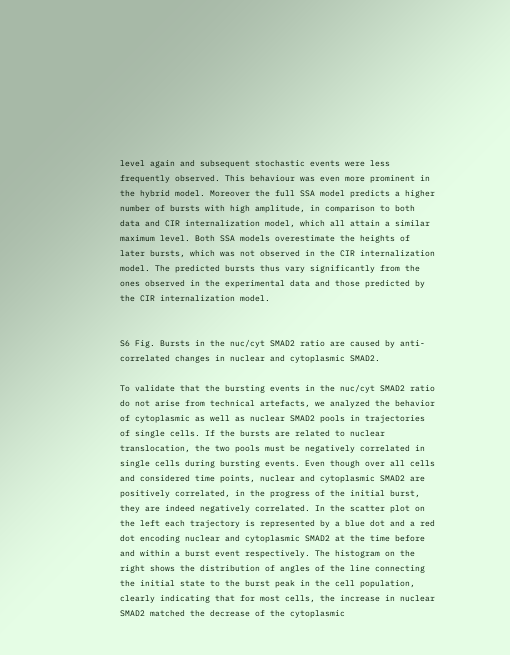level again and subsequent stochastic events were less frequently observed. This behaviour was even more prominent in the hybrid model. Moreover the full SSA model predicts a higher number of bursts with high amplitude, in comparison to both data and CIR internalization model, which all attain a similar maximum level. Both SSA models overestimate the heights of later bursts, which was not observed in the CIR internalization model. The predicted bursts thus vary significantly from the ones observed in the experimental data and those predicted by the CIR internalization model.


S6 Fig. Bursts in the nuc/cyt SMAD2 ratio are caused by anti-correlated changes in nuclear and cytoplasmic SMAD2.

To validate that the bursting events in the nuc/cyt SMAD2 ratio do not arise from technical artefacts, we analyzed the behavior of cytoplasmic as well as nuclear SMAD2 pools in trajectories of single cells. If the bursts are related to nuclear translocation, the two pools must be negatively correlated in single cells during bursting events. Even though over all cells and considered time points, nuclear and cytoplasmic SMAD2 are positively correlated, in the progress of the initial burst, they are indeed negatively correlated. In the scatter plot on the left each trajectory is represented by a blue dot and a red dot encoding nuclear and cytoplasmic SMAD2 at the time before and within a burst event respectively. The histogram on the right shows the distribution of angles of the line connecting the initial state to the burst peak in the cell population, clearly indicating that for most cells, the increase in nuclear SMAD2 matched the decrease of the cytoplasmic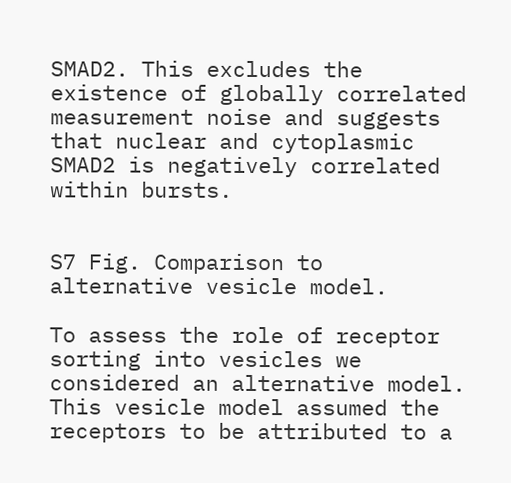SMAD2. This excludes the existence of globally correlated measurement noise and suggests that nuclear and cytoplasmic SMAD2 is negatively correlated within bursts.


S7 Fig. Comparison to alternative vesicle model.

To assess the role of receptor sorting into vesicles we considered an alternative model. This vesicle model assumed the receptors to be attributed to a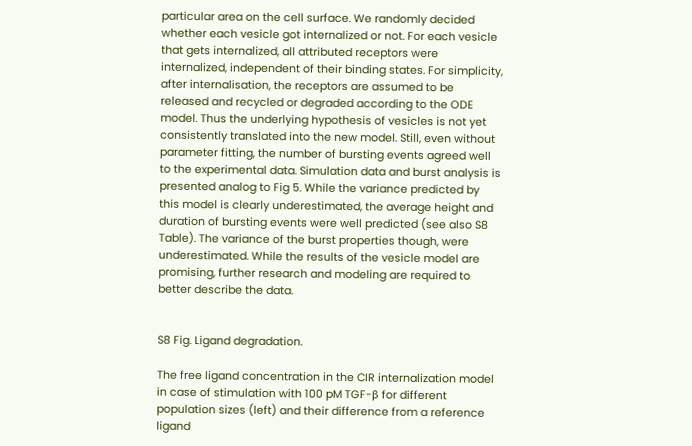particular area on the cell surface. We randomly decided whether each vesicle got internalized or not. For each vesicle that gets internalized, all attributed receptors were internalized, independent of their binding states. For simplicity, after internalisation, the receptors are assumed to be released and recycled or degraded according to the ODE model. Thus the underlying hypothesis of vesicles is not yet consistently translated into the new model. Still, even without parameter fitting, the number of bursting events agreed well to the experimental data. Simulation data and burst analysis is presented analog to Fig 5. While the variance predicted by this model is clearly underestimated, the average height and duration of bursting events were well predicted (see also S8 Table). The variance of the burst properties though, were underestimated. While the results of the vesicle model are promising, further research and modeling are required to better describe the data.


S8 Fig. Ligand degradation.

The free ligand concentration in the CIR internalization model in case of stimulation with 100 pM TGF-β for different population sizes (left) and their difference from a reference ligand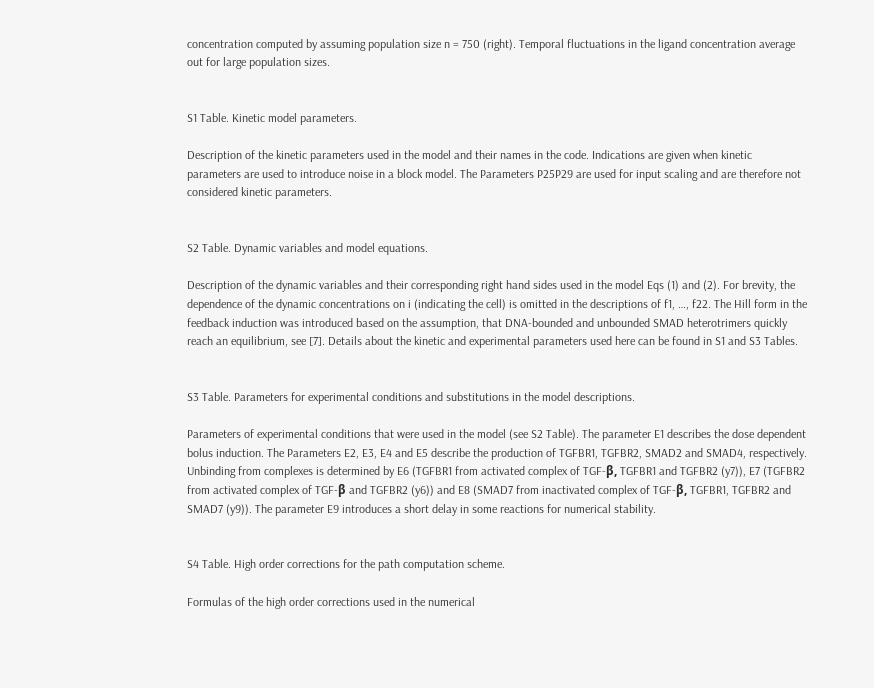concentration computed by assuming population size n = 750 (right). Temporal fluctuations in the ligand concentration average out for large population sizes.


S1 Table. Kinetic model parameters.

Description of the kinetic parameters used in the model and their names in the code. Indications are given when kinetic parameters are used to introduce noise in a block model. The Parameters P25P29 are used for input scaling and are therefore not considered kinetic parameters.


S2 Table. Dynamic variables and model equations.

Description of the dynamic variables and their corresponding right hand sides used in the model Eqs (1) and (2). For brevity, the dependence of the dynamic concentrations on i (indicating the cell) is omitted in the descriptions of f1, …, f22. The Hill form in the feedback induction was introduced based on the assumption, that DNA-bounded and unbounded SMAD heterotrimers quickly reach an equilibrium, see [7]. Details about the kinetic and experimental parameters used here can be found in S1 and S3 Tables.


S3 Table. Parameters for experimental conditions and substitutions in the model descriptions.

Parameters of experimental conditions that were used in the model (see S2 Table). The parameter E1 describes the dose dependent bolus induction. The Parameters E2, E3, E4 and E5 describe the production of TGFBR1, TGFBR2, SMAD2 and SMAD4, respectively. Unbinding from complexes is determined by E6 (TGFBR1 from activated complex of TGF-β, TGFBR1 and TGFBR2 (y7)), E7 (TGFBR2 from activated complex of TGF-β and TGFBR2 (y6)) and E8 (SMAD7 from inactivated complex of TGF-β, TGFBR1, TGFBR2 and SMAD7 (y9)). The parameter E9 introduces a short delay in some reactions for numerical stability.


S4 Table. High order corrections for the path computation scheme.

Formulas of the high order corrections used in the numerical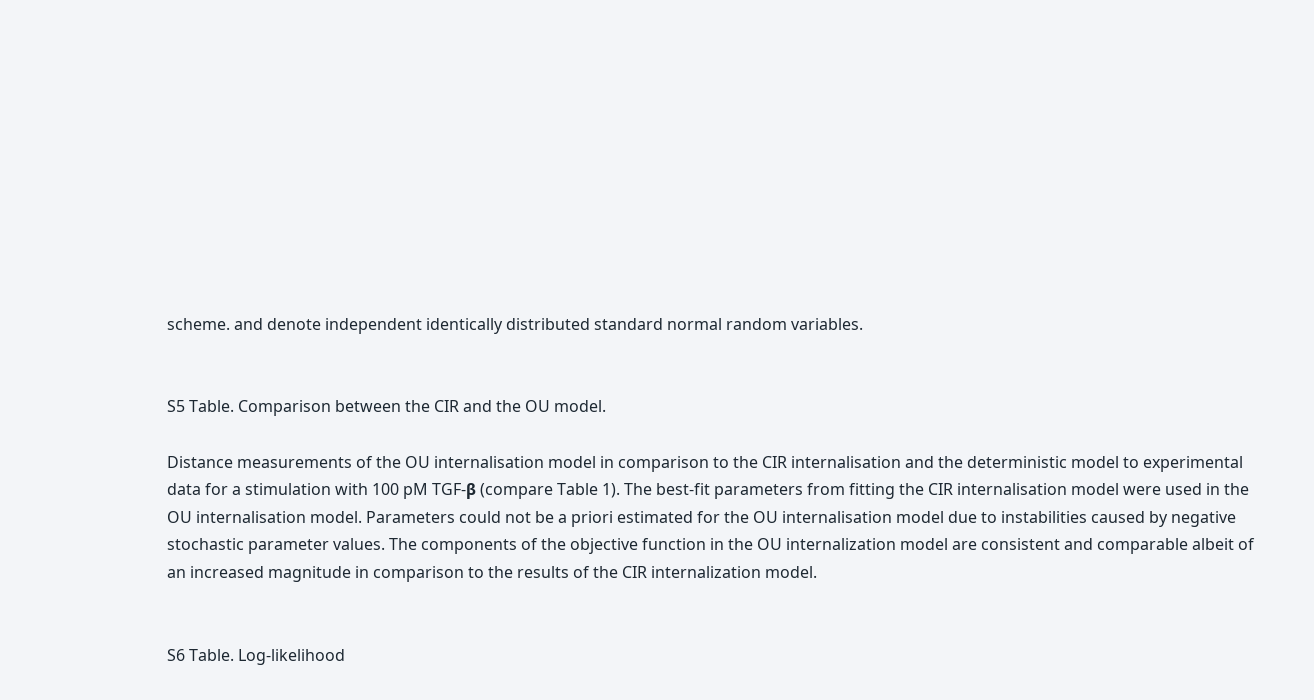scheme. and denote independent identically distributed standard normal random variables.


S5 Table. Comparison between the CIR and the OU model.

Distance measurements of the OU internalisation model in comparison to the CIR internalisation and the deterministic model to experimental data for a stimulation with 100 pM TGF-β (compare Table 1). The best-fit parameters from fitting the CIR internalisation model were used in the OU internalisation model. Parameters could not be a priori estimated for the OU internalisation model due to instabilities caused by negative stochastic parameter values. The components of the objective function in the OU internalization model are consistent and comparable albeit of an increased magnitude in comparison to the results of the CIR internalization model.


S6 Table. Log-likelihood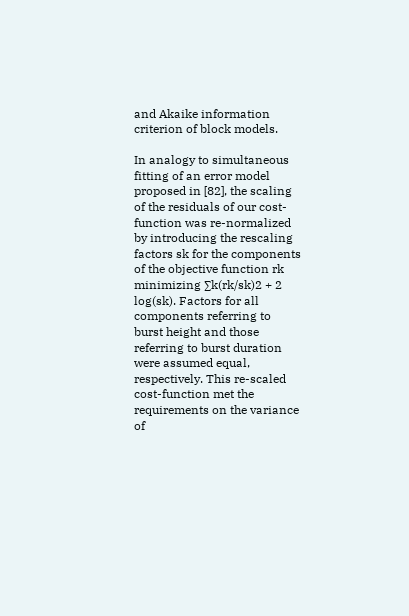and Akaike information criterion of block models.

In analogy to simultaneous fitting of an error model proposed in [82], the scaling of the residuals of our cost-function was re-normalized by introducing the rescaling factors sk for the components of the objective function rk minimizing ∑k(rk/sk)2 + 2 log(sk). Factors for all components referring to burst height and those referring to burst duration were assumed equal, respectively. This re-scaled cost-function met the requirements on the variance of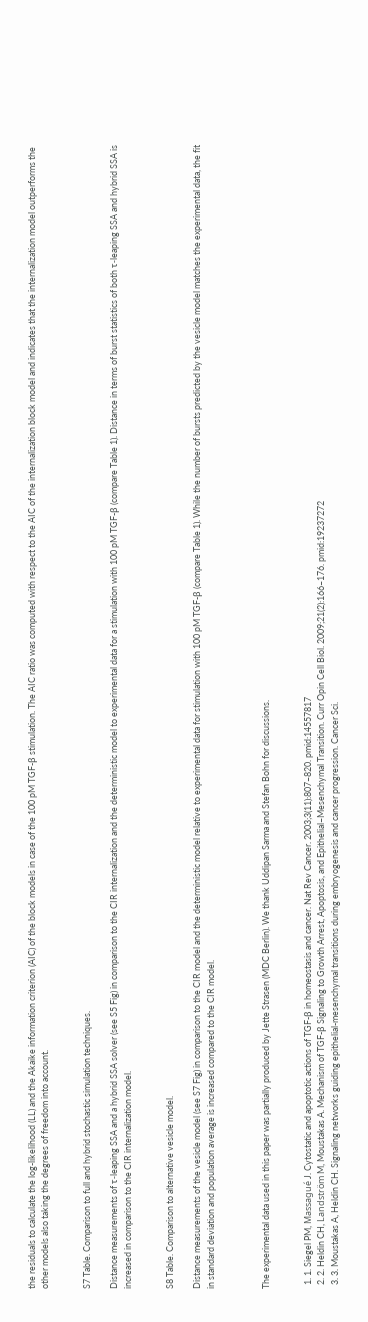the residuals to calculate the log-likelihood (LL) and the Akaike information criterion (AIC) of the block models in case of the 100 pM TGF-β stimulation. The AIC ratio was computed with respect to the AIC of the internalization block model and indicates that the internalization model outperforms the other models also taking the degrees of freedom into account.


S7 Table. Comparison to full and hybrid stochastic simulation techniques.

Distance measurements of τ-leaping SSA and a hybrid SSA solver (see S5 Fig) in comparison to the CIR internalization and the deterministic model to experimental data for a stimulation with 100 pM TGF-β (compare Table 1). Distance in terms of burst statistics of both τ-leaping SSA and hybrid SSA is increased in comparison to the CIR internalization model.


S8 Table. Comparison to alternative vesicle model.

Distance measurements of the vesicle model (see S7 Fig) in comparison to the CIR model and the deterministic model relative to experimental data for stimulation with 100 pM TGF-β (compare Table 1). While the number of bursts predicted by the vesicle model matches the experimental data, the fit in standard deviation and population average is increased compared to the CIR model.



The experimental data used in this paper was partially produced by Jette Strasen (MDC Berlin). We thank Uddipan Sarma and Stefan Bohn for discussions.


  1. 1. Siegel PM, Massagué J. Cytostatic and apoptotic actions of TGF-β in homeostasis and cancer. Nat Rev Cancer. 2003;3(11):807–820. pmid:14557817
  2. 2. Heldin CH, Landström M, Moustakas A. Mechanism of TGF-β Signaling to Growth Arrest, Apoptosis, and Epithelial–Mesenchymal Transition. Curr Opin Cell Biol. 2009;21(2):166–176. pmid:19237272
  3. 3. Moustakas A, Heldin CH. Signaling networks guiding epithelial-mesenchymal transitions during embryogenesis and cancer progression. Cancer Sci.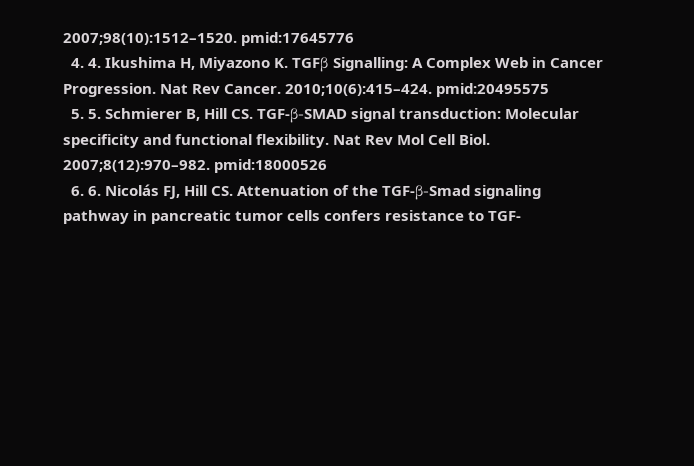2007;98(10):1512–1520. pmid:17645776
  4. 4. Ikushima H, Miyazono K. TGFβ Signalling: A Complex Web in Cancer Progression. Nat Rev Cancer. 2010;10(6):415–424. pmid:20495575
  5. 5. Schmierer B, Hill CS. TGF-β-SMAD signal transduction: Molecular specificity and functional flexibility. Nat Rev Mol Cell Biol. 2007;8(12):970–982. pmid:18000526
  6. 6. Nicolás FJ, Hill CS. Attenuation of the TGF-β-Smad signaling pathway in pancreatic tumor cells confers resistance to TGF-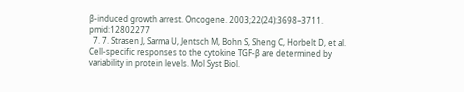β-induced growth arrest. Oncogene. 2003;22(24):3698–3711. pmid:12802277
  7. 7. Strasen J, Sarma U, Jentsch M, Bohn S, Sheng C, Horbelt D, et al. Cell-specific responses to the cytokine TGF-β are determined by variability in protein levels. Mol Syst Biol.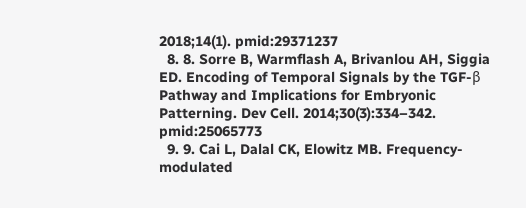2018;14(1). pmid:29371237
  8. 8. Sorre B, Warmflash A, Brivanlou AH, Siggia ED. Encoding of Temporal Signals by the TGF-β Pathway and Implications for Embryonic Patterning. Dev Cell. 2014;30(3):334–342. pmid:25065773
  9. 9. Cai L, Dalal CK, Elowitz MB. Frequency-modulated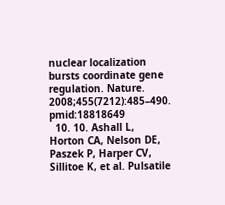nuclear localization bursts coordinate gene regulation. Nature. 2008;455(7212):485–490. pmid:18818649
  10. 10. Ashall L, Horton CA, Nelson DE, Paszek P, Harper CV, Sillitoe K, et al. Pulsatile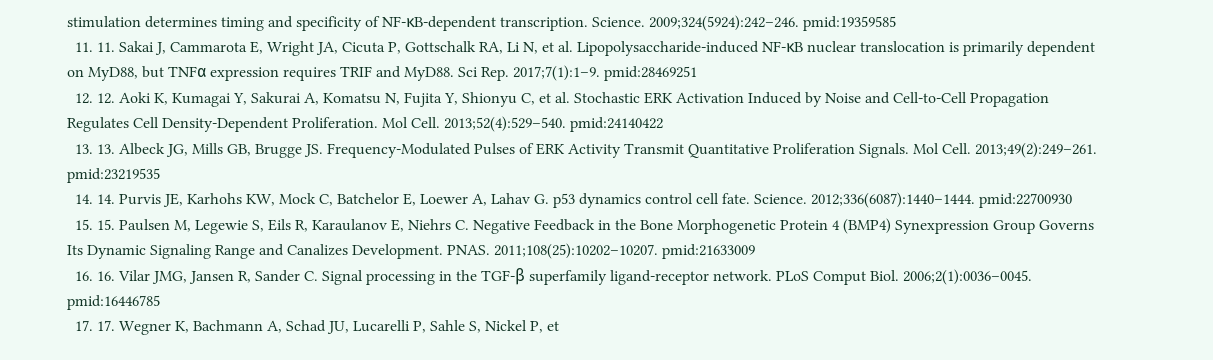stimulation determines timing and specificity of NF-κB-dependent transcription. Science. 2009;324(5924):242–246. pmid:19359585
  11. 11. Sakai J, Cammarota E, Wright JA, Cicuta P, Gottschalk RA, Li N, et al. Lipopolysaccharide-induced NF-κB nuclear translocation is primarily dependent on MyD88, but TNFα expression requires TRIF and MyD88. Sci Rep. 2017;7(1):1–9. pmid:28469251
  12. 12. Aoki K, Kumagai Y, Sakurai A, Komatsu N, Fujita Y, Shionyu C, et al. Stochastic ERK Activation Induced by Noise and Cell-to-Cell Propagation Regulates Cell Density-Dependent Proliferation. Mol Cell. 2013;52(4):529–540. pmid:24140422
  13. 13. Albeck JG, Mills GB, Brugge JS. Frequency-Modulated Pulses of ERK Activity Transmit Quantitative Proliferation Signals. Mol Cell. 2013;49(2):249–261. pmid:23219535
  14. 14. Purvis JE, Karhohs KW, Mock C, Batchelor E, Loewer A, Lahav G. p53 dynamics control cell fate. Science. 2012;336(6087):1440–1444. pmid:22700930
  15. 15. Paulsen M, Legewie S, Eils R, Karaulanov E, Niehrs C. Negative Feedback in the Bone Morphogenetic Protein 4 (BMP4) Synexpression Group Governs Its Dynamic Signaling Range and Canalizes Development. PNAS. 2011;108(25):10202–10207. pmid:21633009
  16. 16. Vilar JMG, Jansen R, Sander C. Signal processing in the TGF-β superfamily ligand-receptor network. PLoS Comput Biol. 2006;2(1):0036–0045. pmid:16446785
  17. 17. Wegner K, Bachmann A, Schad JU, Lucarelli P, Sahle S, Nickel P, et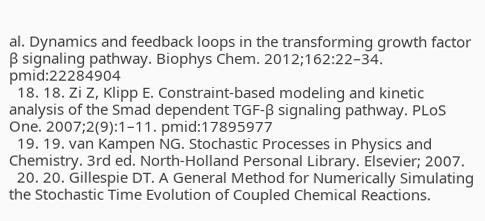al. Dynamics and feedback loops in the transforming growth factor β signaling pathway. Biophys Chem. 2012;162:22–34. pmid:22284904
  18. 18. Zi Z, Klipp E. Constraint-based modeling and kinetic analysis of the Smad dependent TGF-β signaling pathway. PLoS One. 2007;2(9):1–11. pmid:17895977
  19. 19. van Kampen NG. Stochastic Processes in Physics and Chemistry. 3rd ed. North-Holland Personal Library. Elsevier; 2007.
  20. 20. Gillespie DT. A General Method for Numerically Simulating the Stochastic Time Evolution of Coupled Chemical Reactions.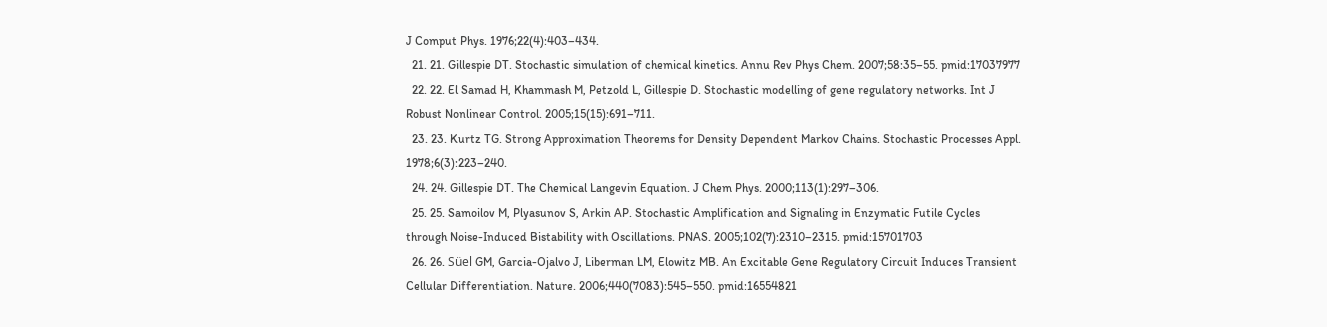J Comput Phys. 1976;22(4):403–434.
  21. 21. Gillespie DT. Stochastic simulation of chemical kinetics. Annu Rev Phys Chem. 2007;58:35–55. pmid:17037977
  22. 22. El Samad H, Khammash M, Petzold L, Gillespie D. Stochastic modelling of gene regulatory networks. Int J Robust Nonlinear Control. 2005;15(15):691–711.
  23. 23. Kurtz TG. Strong Approximation Theorems for Density Dependent Markov Chains. Stochastic Processes Appl. 1978;6(3):223–240.
  24. 24. Gillespie DT. The Chemical Langevin Equation. J Chem Phys. 2000;113(1):297–306.
  25. 25. Samoilov M, Plyasunov S, Arkin AP. Stochastic Amplification and Signaling in Enzymatic Futile Cycles through Noise-Induced Bistability with Oscillations. PNAS. 2005;102(7):2310–2315. pmid:15701703
  26. 26. Süel GM, Garcia-Ojalvo J, Liberman LM, Elowitz MB. An Excitable Gene Regulatory Circuit Induces Transient Cellular Differentiation. Nature. 2006;440(7083):545–550. pmid:16554821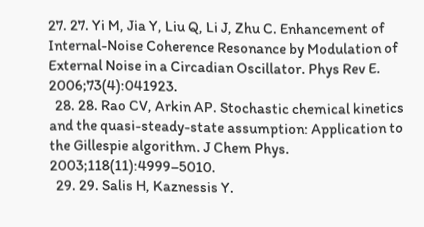27. 27. Yi M, Jia Y, Liu Q, Li J, Zhu C. Enhancement of Internal-Noise Coherence Resonance by Modulation of External Noise in a Circadian Oscillator. Phys Rev E. 2006;73(4):041923.
  28. 28. Rao CV, Arkin AP. Stochastic chemical kinetics and the quasi-steady-state assumption: Application to the Gillespie algorithm. J Chem Phys. 2003;118(11):4999–5010.
  29. 29. Salis H, Kaznessis Y.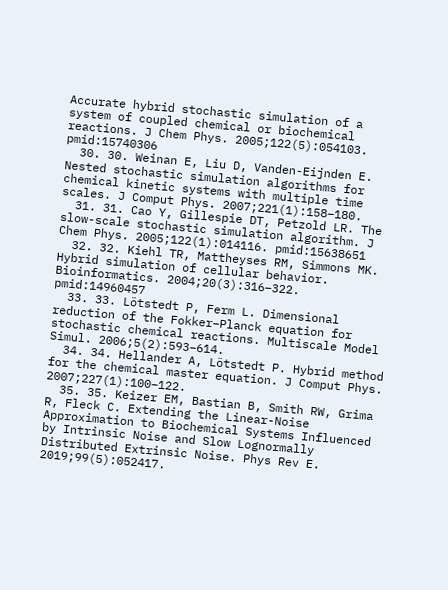Accurate hybrid stochastic simulation of a system of coupled chemical or biochemical reactions. J Chem Phys. 2005;122(5):054103. pmid:15740306
  30. 30. Weinan E, Liu D, Vanden-Eijnden E. Nested stochastic simulation algorithms for chemical kinetic systems with multiple time scales. J Comput Phys. 2007;221(1):158–180.
  31. 31. Cao Y, Gillespie DT, Petzold LR. The slow-scale stochastic simulation algorithm. J Chem Phys. 2005;122(1):014116. pmid:15638651
  32. 32. Kiehl TR, Mattheyses RM, Simmons MK. Hybrid simulation of cellular behavior. Bioinformatics. 2004;20(3):316–322. pmid:14960457
  33. 33. Lötstedt P, Ferm L. Dimensional reduction of the Fokker–Planck equation for stochastic chemical reactions. Multiscale Model Simul. 2006;5(2):593–614.
  34. 34. Hellander A, Lötstedt P. Hybrid method for the chemical master equation. J Comput Phys. 2007;227(1):100–122.
  35. 35. Keizer EM, Bastian B, Smith RW, Grima R, Fleck C. Extending the Linear-Noise Approximation to Biochemical Systems Influenced by Intrinsic Noise and Slow Lognormally Distributed Extrinsic Noise. Phys Rev E. 2019;99(5):052417.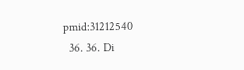pmid:31212540
  36. 36. Di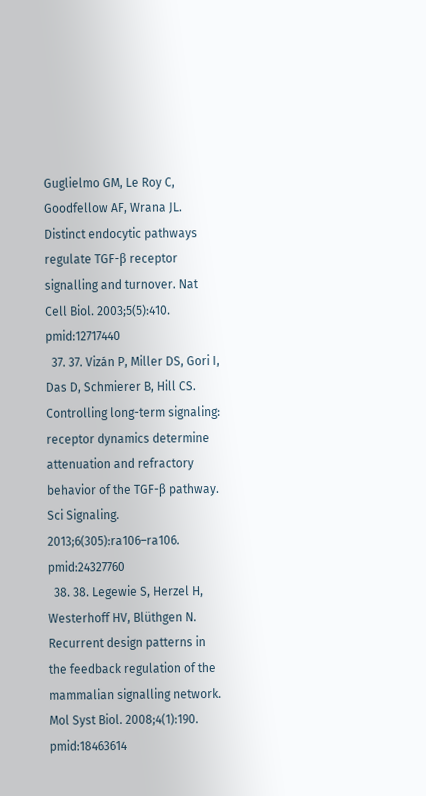Guglielmo GM, Le Roy C, Goodfellow AF, Wrana JL. Distinct endocytic pathways regulate TGF-β receptor signalling and turnover. Nat Cell Biol. 2003;5(5):410. pmid:12717440
  37. 37. Vizán P, Miller DS, Gori I, Das D, Schmierer B, Hill CS. Controlling long-term signaling: receptor dynamics determine attenuation and refractory behavior of the TGF-β pathway. Sci Signaling. 2013;6(305):ra106–ra106. pmid:24327760
  38. 38. Legewie S, Herzel H, Westerhoff HV, Blüthgen N. Recurrent design patterns in the feedback regulation of the mammalian signalling network. Mol Syst Biol. 2008;4(1):190. pmid:18463614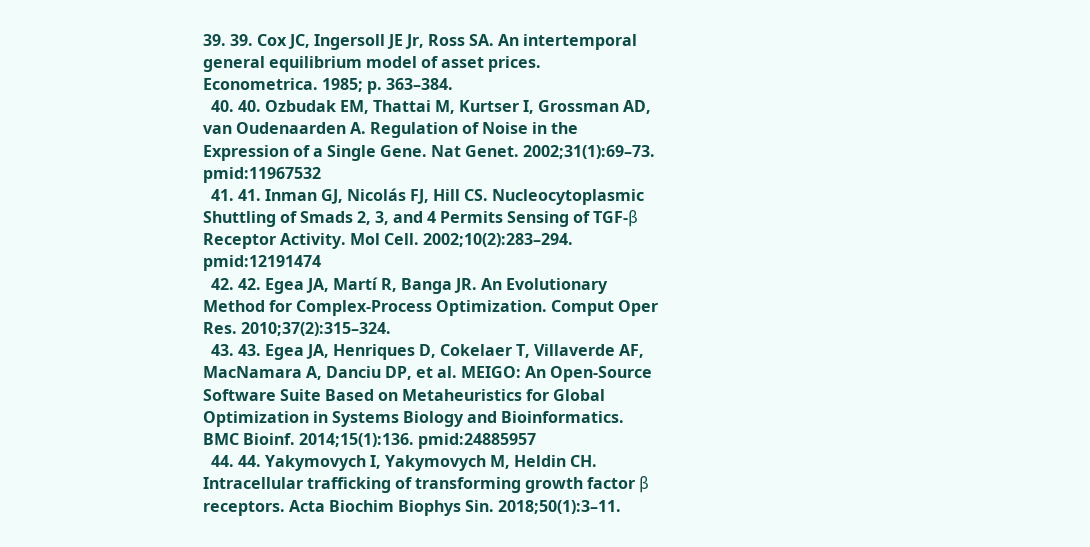39. 39. Cox JC, Ingersoll JE Jr, Ross SA. An intertemporal general equilibrium model of asset prices. Econometrica. 1985; p. 363–384.
  40. 40. Ozbudak EM, Thattai M, Kurtser I, Grossman AD, van Oudenaarden A. Regulation of Noise in the Expression of a Single Gene. Nat Genet. 2002;31(1):69–73. pmid:11967532
  41. 41. Inman GJ, Nicolás FJ, Hill CS. Nucleocytoplasmic Shuttling of Smads 2, 3, and 4 Permits Sensing of TGF-β Receptor Activity. Mol Cell. 2002;10(2):283–294. pmid:12191474
  42. 42. Egea JA, Martí R, Banga JR. An Evolutionary Method for Complex-Process Optimization. Comput Oper Res. 2010;37(2):315–324.
  43. 43. Egea JA, Henriques D, Cokelaer T, Villaverde AF, MacNamara A, Danciu DP, et al. MEIGO: An Open-Source Software Suite Based on Metaheuristics for Global Optimization in Systems Biology and Bioinformatics. BMC Bioinf. 2014;15(1):136. pmid:24885957
  44. 44. Yakymovych I, Yakymovych M, Heldin CH. Intracellular trafficking of transforming growth factor β receptors. Acta Biochim Biophys Sin. 2018;50(1):3–11.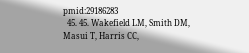pmid:29186283
  45. 45. Wakefield LM, Smith DM, Masui T, Harris CC,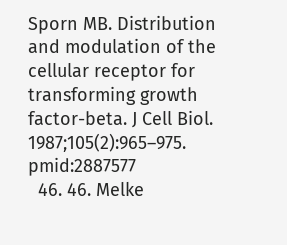Sporn MB. Distribution and modulation of the cellular receptor for transforming growth factor-beta. J Cell Biol. 1987;105(2):965–975. pmid:2887577
  46. 46. Melke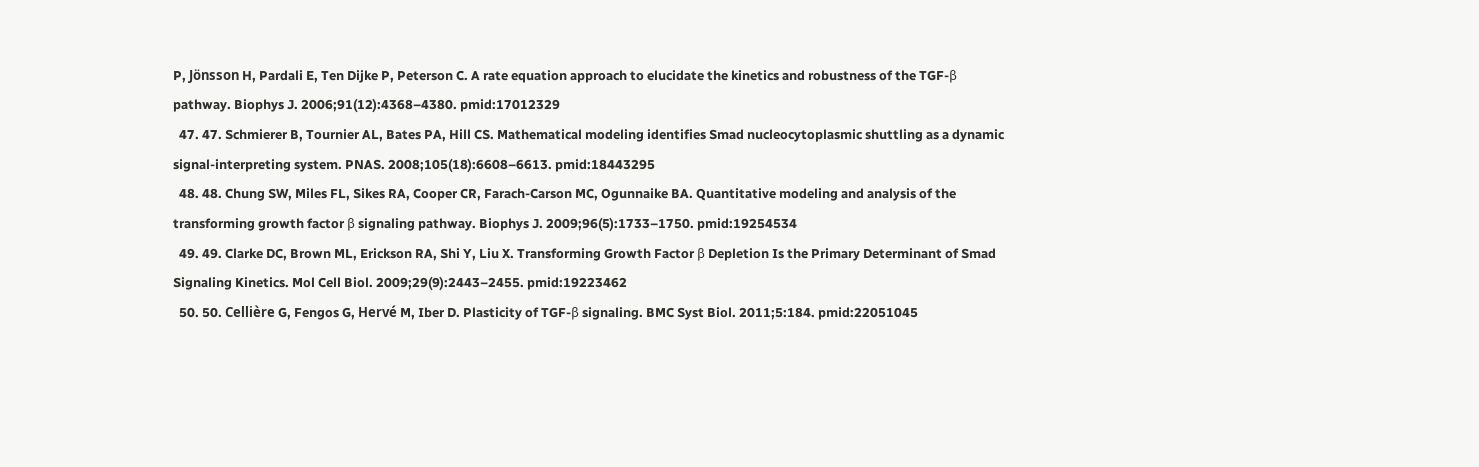P, Jönsson H, Pardali E, Ten Dijke P, Peterson C. A rate equation approach to elucidate the kinetics and robustness of the TGF-β pathway. Biophys J. 2006;91(12):4368–4380. pmid:17012329
  47. 47. Schmierer B, Tournier AL, Bates PA, Hill CS. Mathematical modeling identifies Smad nucleocytoplasmic shuttling as a dynamic signal-interpreting system. PNAS. 2008;105(18):6608–6613. pmid:18443295
  48. 48. Chung SW, Miles FL, Sikes RA, Cooper CR, Farach-Carson MC, Ogunnaike BA. Quantitative modeling and analysis of the transforming growth factor β signaling pathway. Biophys J. 2009;96(5):1733–1750. pmid:19254534
  49. 49. Clarke DC, Brown ML, Erickson RA, Shi Y, Liu X. Transforming Growth Factor β Depletion Is the Primary Determinant of Smad Signaling Kinetics. Mol Cell Biol. 2009;29(9):2443–2455. pmid:19223462
  50. 50. Cellière G, Fengos G, Hervé M, Iber D. Plasticity of TGF-β signaling. BMC Syst Biol. 2011;5:184. pmid:22051045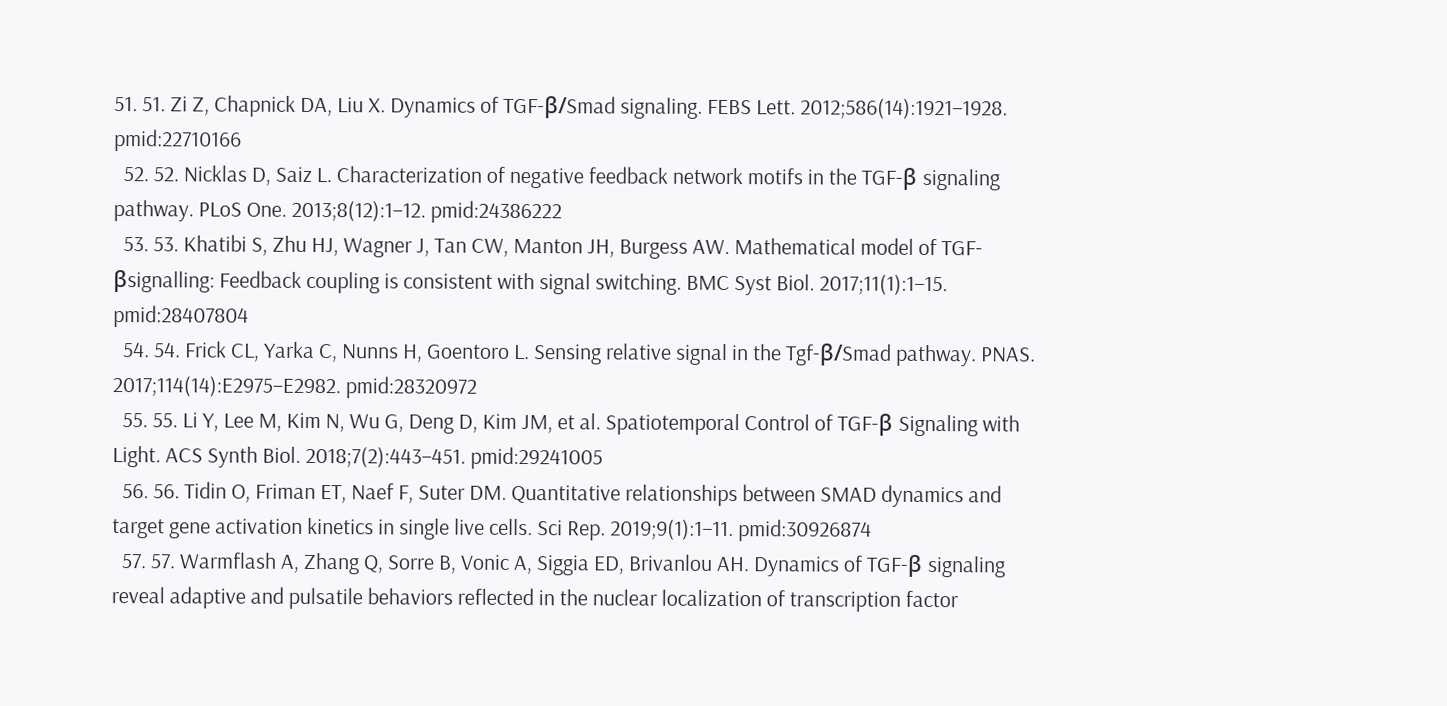51. 51. Zi Z, Chapnick DA, Liu X. Dynamics of TGF-β/Smad signaling. FEBS Lett. 2012;586(14):1921–1928. pmid:22710166
  52. 52. Nicklas D, Saiz L. Characterization of negative feedback network motifs in the TGF-β signaling pathway. PLoS One. 2013;8(12):1–12. pmid:24386222
  53. 53. Khatibi S, Zhu HJ, Wagner J, Tan CW, Manton JH, Burgess AW. Mathematical model of TGF-βsignalling: Feedback coupling is consistent with signal switching. BMC Syst Biol. 2017;11(1):1–15. pmid:28407804
  54. 54. Frick CL, Yarka C, Nunns H, Goentoro L. Sensing relative signal in the Tgf-β/Smad pathway. PNAS. 2017;114(14):E2975–E2982. pmid:28320972
  55. 55. Li Y, Lee M, Kim N, Wu G, Deng D, Kim JM, et al. Spatiotemporal Control of TGF-β Signaling with Light. ACS Synth Biol. 2018;7(2):443–451. pmid:29241005
  56. 56. Tidin O, Friman ET, Naef F, Suter DM. Quantitative relationships between SMAD dynamics and target gene activation kinetics in single live cells. Sci Rep. 2019;9(1):1–11. pmid:30926874
  57. 57. Warmflash A, Zhang Q, Sorre B, Vonic A, Siggia ED, Brivanlou AH. Dynamics of TGF-β signaling reveal adaptive and pulsatile behaviors reflected in the nuclear localization of transcription factor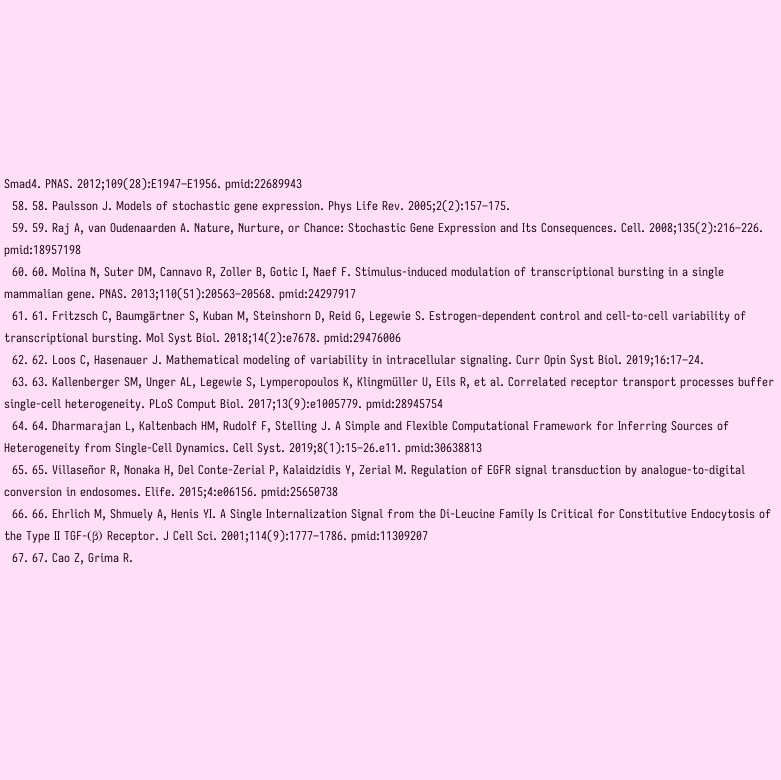Smad4. PNAS. 2012;109(28):E1947–E1956. pmid:22689943
  58. 58. Paulsson J. Models of stochastic gene expression. Phys Life Rev. 2005;2(2):157–175.
  59. 59. Raj A, van Oudenaarden A. Nature, Nurture, or Chance: Stochastic Gene Expression and Its Consequences. Cell. 2008;135(2):216–226. pmid:18957198
  60. 60. Molina N, Suter DM, Cannavo R, Zoller B, Gotic I, Naef F. Stimulus-induced modulation of transcriptional bursting in a single mammalian gene. PNAS. 2013;110(51):20563–20568. pmid:24297917
  61. 61. Fritzsch C, Baumgärtner S, Kuban M, Steinshorn D, Reid G, Legewie S. Estrogen-dependent control and cell-to-cell variability of transcriptional bursting. Mol Syst Biol. 2018;14(2):e7678. pmid:29476006
  62. 62. Loos C, Hasenauer J. Mathematical modeling of variability in intracellular signaling. Curr Opin Syst Biol. 2019;16:17–24.
  63. 63. Kallenberger SM, Unger AL, Legewie S, Lymperopoulos K, Klingmüller U, Eils R, et al. Correlated receptor transport processes buffer single-cell heterogeneity. PLoS Comput Biol. 2017;13(9):e1005779. pmid:28945754
  64. 64. Dharmarajan L, Kaltenbach HM, Rudolf F, Stelling J. A Simple and Flexible Computational Framework for Inferring Sources of Heterogeneity from Single-Cell Dynamics. Cell Syst. 2019;8(1):15–26.e11. pmid:30638813
  65. 65. Villaseñor R, Nonaka H, Del Conte-Zerial P, Kalaidzidis Y, Zerial M. Regulation of EGFR signal transduction by analogue-to-digital conversion in endosomes. Elife. 2015;4:e06156. pmid:25650738
  66. 66. Ehrlich M, Shmuely A, Henis YI. A Single Internalization Signal from the Di-Leucine Family Is Critical for Constitutive Endocytosis of the Type II TGF-(β) Receptor. J Cell Sci. 2001;114(9):1777–1786. pmid:11309207
  67. 67. Cao Z, Grima R.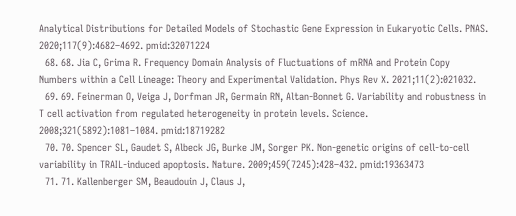Analytical Distributions for Detailed Models of Stochastic Gene Expression in Eukaryotic Cells. PNAS. 2020;117(9):4682–4692. pmid:32071224
  68. 68. Jia C, Grima R. Frequency Domain Analysis of Fluctuations of mRNA and Protein Copy Numbers within a Cell Lineage: Theory and Experimental Validation. Phys Rev X. 2021;11(2):021032.
  69. 69. Feinerman O, Veiga J, Dorfman JR, Germain RN, Altan-Bonnet G. Variability and robustness in T cell activation from regulated heterogeneity in protein levels. Science. 2008;321(5892):1081–1084. pmid:18719282
  70. 70. Spencer SL, Gaudet S, Albeck JG, Burke JM, Sorger PK. Non-genetic origins of cell-to-cell variability in TRAIL-induced apoptosis. Nature. 2009;459(7245):428–432. pmid:19363473
  71. 71. Kallenberger SM, Beaudouin J, Claus J,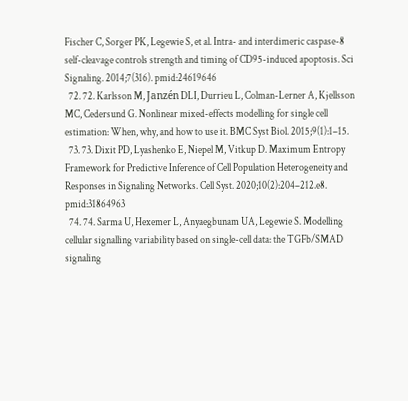Fischer C, Sorger PK, Legewie S, et al. Intra- and interdimeric caspase-8 self-cleavage controls strength and timing of CD95-induced apoptosis. Sci Signaling. 2014;7(316). pmid:24619646
  72. 72. Karlsson M, Janzén DLI, Durrieu L, Colman-Lerner A, Kjellsson MC, Cedersund G. Nonlinear mixed-effects modelling for single cell estimation: When, why, and how to use it. BMC Syst Biol. 2015;9(1):1–15.
  73. 73. Dixit PD, Lyashenko E, Niepel M, Vitkup D. Maximum Entropy Framework for Predictive Inference of Cell Population Heterogeneity and Responses in Signaling Networks. Cell Syst. 2020;10(2):204–212.e8. pmid:31864963
  74. 74. Sarma U, Hexemer L, Anyaegbunam UA, Legewie S. Modelling cellular signalling variability based on single-cell data: the TGFb/SMAD signaling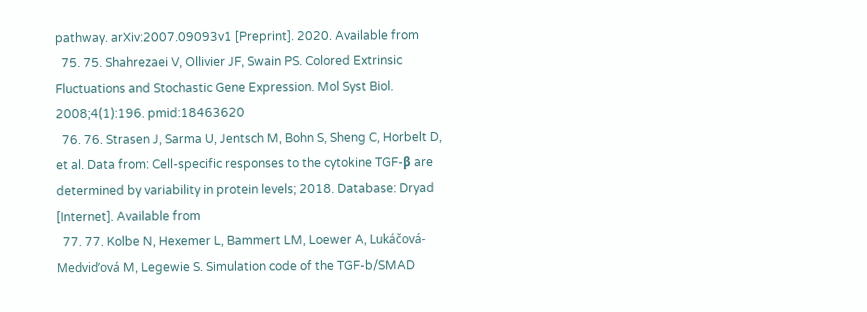pathway. arXiv:2007.09093v1 [Preprint]. 2020. Available from
  75. 75. Shahrezaei V, Ollivier JF, Swain PS. Colored Extrinsic Fluctuations and Stochastic Gene Expression. Mol Syst Biol. 2008;4(1):196. pmid:18463620
  76. 76. Strasen J, Sarma U, Jentsch M, Bohn S, Sheng C, Horbelt D, et al. Data from: Cell-specific responses to the cytokine TGF-β are determined by variability in protein levels; 2018. Database: Dryad [Internet]. Available from
  77. 77. Kolbe N, Hexemer L, Bammert LM, Loewer A, Lukáčová-Medvid’ová M, Legewie S. Simulation code of the TGF-b/SMAD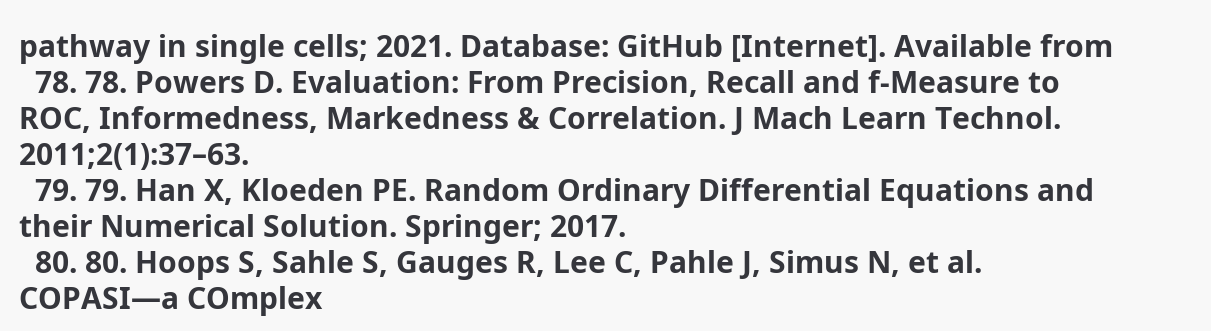pathway in single cells; 2021. Database: GitHub [Internet]. Available from
  78. 78. Powers D. Evaluation: From Precision, Recall and f-Measure to ROC, Informedness, Markedness & Correlation. J Mach Learn Technol. 2011;2(1):37–63.
  79. 79. Han X, Kloeden PE. Random Ordinary Differential Equations and their Numerical Solution. Springer; 2017.
  80. 80. Hoops S, Sahle S, Gauges R, Lee C, Pahle J, Simus N, et al. COPASI—a COmplex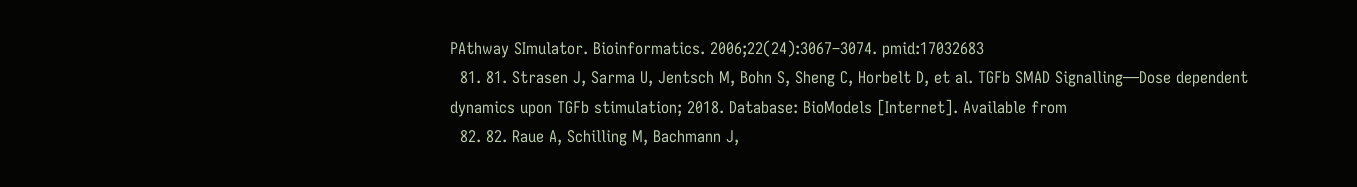PAthway SImulator. Bioinformatics. 2006;22(24):3067–3074. pmid:17032683
  81. 81. Strasen J, Sarma U, Jentsch M, Bohn S, Sheng C, Horbelt D, et al. TGFb SMAD Signalling—Dose dependent dynamics upon TGFb stimulation; 2018. Database: BioModels [Internet]. Available from
  82. 82. Raue A, Schilling M, Bachmann J,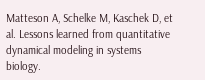Matteson A, Schelke M, Kaschek D, et al. Lessons learned from quantitative dynamical modeling in systems biology.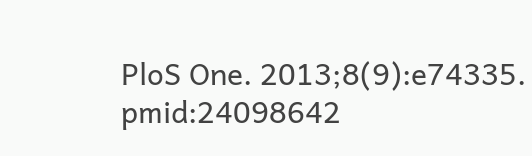PloS One. 2013;8(9):e74335. pmid:24098642